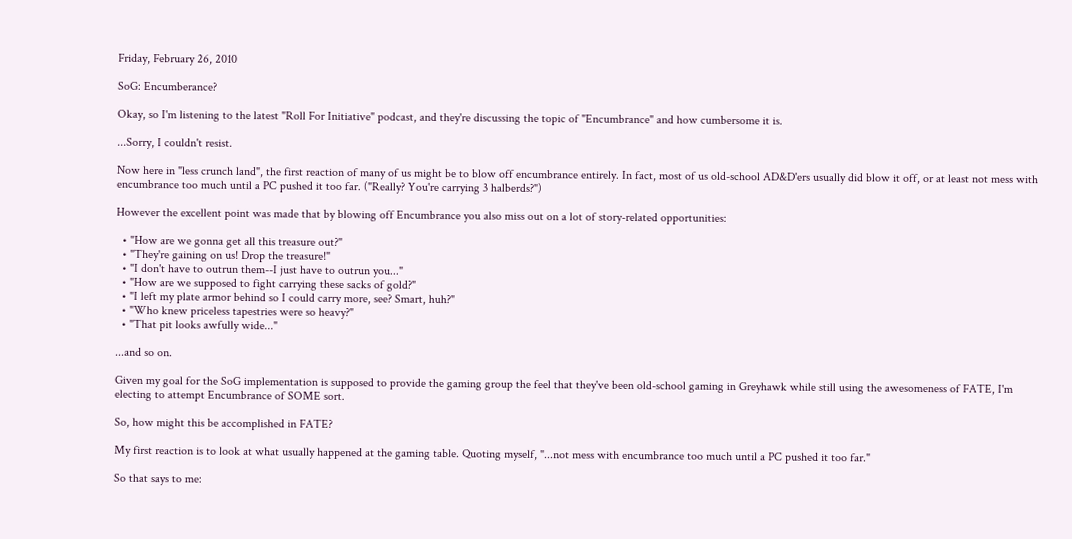Friday, February 26, 2010

SoG: Encumberance?

Okay, so I'm listening to the latest "Roll For Initiative" podcast, and they're discussing the topic of "Encumbrance" and how cumbersome it is.

...Sorry, I couldn't resist.

Now here in "less crunch land", the first reaction of many of us might be to blow off encumbrance entirely. In fact, most of us old-school AD&D'ers usually did blow it off, or at least not mess with encumbrance too much until a PC pushed it too far. ("Really? You're carrying 3 halberds?")

However the excellent point was made that by blowing off Encumbrance you also miss out on a lot of story-related opportunities:

  • "How are we gonna get all this treasure out?"
  • "They're gaining on us! Drop the treasure!"
  • "I don't have to outrun them--I just have to outrun you..."
  • "How are we supposed to fight carrying these sacks of gold?"
  • "I left my plate armor behind so I could carry more, see? Smart, huh?"
  • "Who knew priceless tapestries were so heavy?"
  • "That pit looks awfully wide..."

...and so on.

Given my goal for the SoG implementation is supposed to provide the gaming group the feel that they've been old-school gaming in Greyhawk while still using the awesomeness of FATE, I'm electing to attempt Encumbrance of SOME sort.

So, how might this be accomplished in FATE?

My first reaction is to look at what usually happened at the gaming table. Quoting myself, "...not mess with encumbrance too much until a PC pushed it too far."

So that says to me: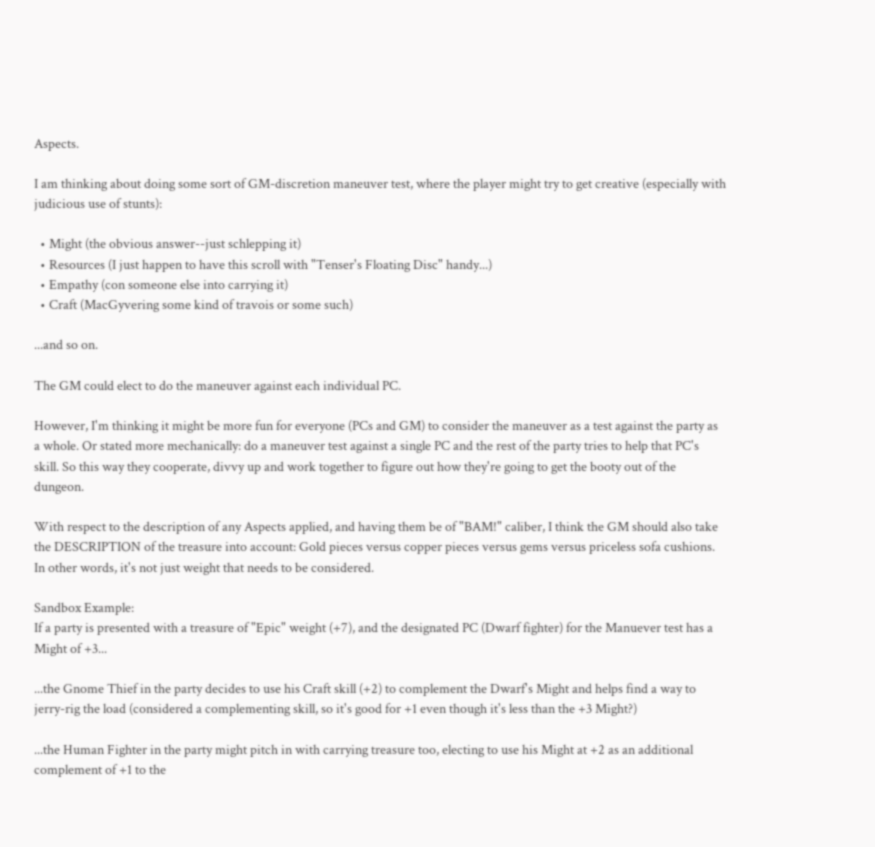Aspects.

I am thinking about doing some sort of GM-discretion maneuver test, where the player might try to get creative (especially with judicious use of stunts):

  • Might (the obvious answer--just schlepping it)
  • Resources (I just happen to have this scroll with "Tenser's Floating Disc" handy...)
  • Empathy (con someone else into carrying it)
  • Craft (MacGyvering some kind of travois or some such)

...and so on.

The GM could elect to do the maneuver against each individual PC.

However, I'm thinking it might be more fun for everyone (PCs and GM) to consider the maneuver as a test against the party as a whole. Or stated more mechanically: do a maneuver test against a single PC and the rest of the party tries to help that PC's skill. So this way they cooperate, divvy up and work together to figure out how they're going to get the booty out of the dungeon.

With respect to the description of any Aspects applied, and having them be of "BAM!" caliber, I think the GM should also take the DESCRIPTION of the treasure into account: Gold pieces versus copper pieces versus gems versus priceless sofa cushions. In other words, it's not just weight that needs to be considered.

Sandbox Example:
If a party is presented with a treasure of "Epic" weight (+7), and the designated PC (Dwarf fighter) for the Manuever test has a Might of +3...

...the Gnome Thief in the party decides to use his Craft skill (+2) to complement the Dwarf's Might and helps find a way to jerry-rig the load (considered a complementing skill, so it's good for +1 even though it's less than the +3 Might?)

...the Human Fighter in the party might pitch in with carrying treasure too, electing to use his Might at +2 as an additional complement of +1 to the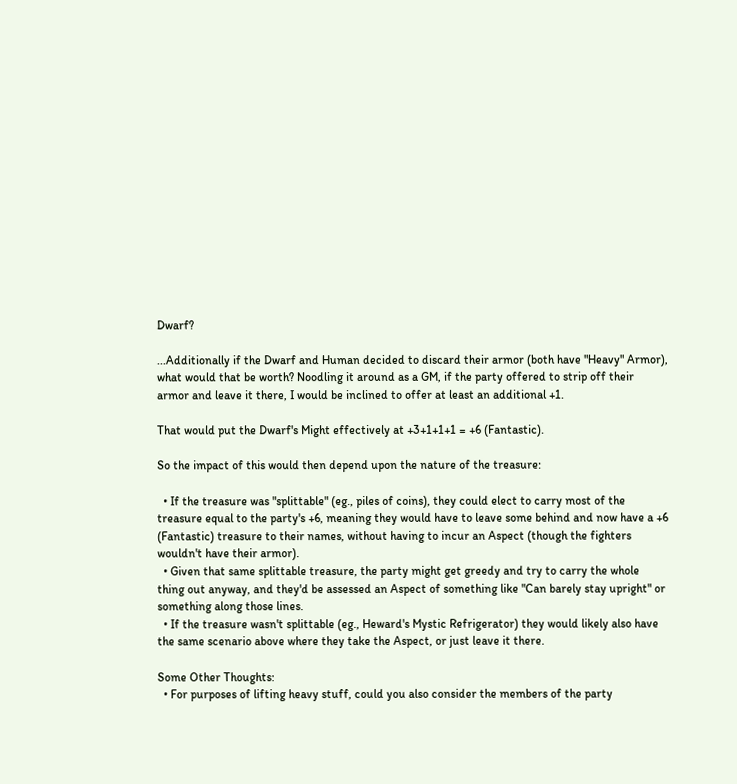Dwarf?

...Additionally if the Dwarf and Human decided to discard their armor (both have "Heavy" Armor), what would that be worth? Noodling it around as a GM, if the party offered to strip off their armor and leave it there, I would be inclined to offer at least an additional +1.

That would put the Dwarf's Might effectively at +3+1+1+1 = +6 (Fantastic).

So the impact of this would then depend upon the nature of the treasure:

  • If the treasure was "splittable" (eg., piles of coins), they could elect to carry most of the treasure equal to the party's +6, meaning they would have to leave some behind and now have a +6 (Fantastic) treasure to their names, without having to incur an Aspect (though the fighters wouldn't have their armor).
  • Given that same splittable treasure, the party might get greedy and try to carry the whole thing out anyway, and they'd be assessed an Aspect of something like "Can barely stay upright" or something along those lines.
  • If the treasure wasn't splittable (eg., Heward's Mystic Refrigerator) they would likely also have the same scenario above where they take the Aspect, or just leave it there.

Some Other Thoughts:
  • For purposes of lifting heavy stuff, could you also consider the members of the party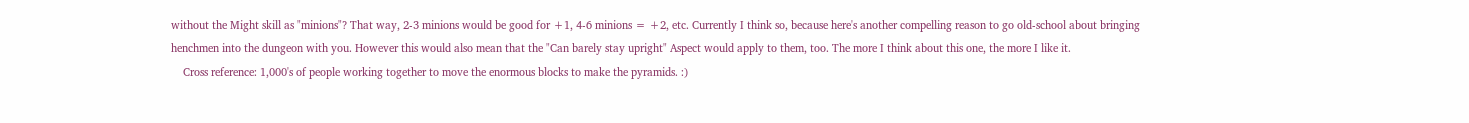without the Might skill as "minions"? That way, 2-3 minions would be good for +1, 4-6 minions = +2, etc. Currently I think so, because here's another compelling reason to go old-school about bringing henchmen into the dungeon with you. However this would also mean that the "Can barely stay upright" Aspect would apply to them, too. The more I think about this one, the more I like it.
    Cross reference: 1,000's of people working together to move the enormous blocks to make the pyramids. :)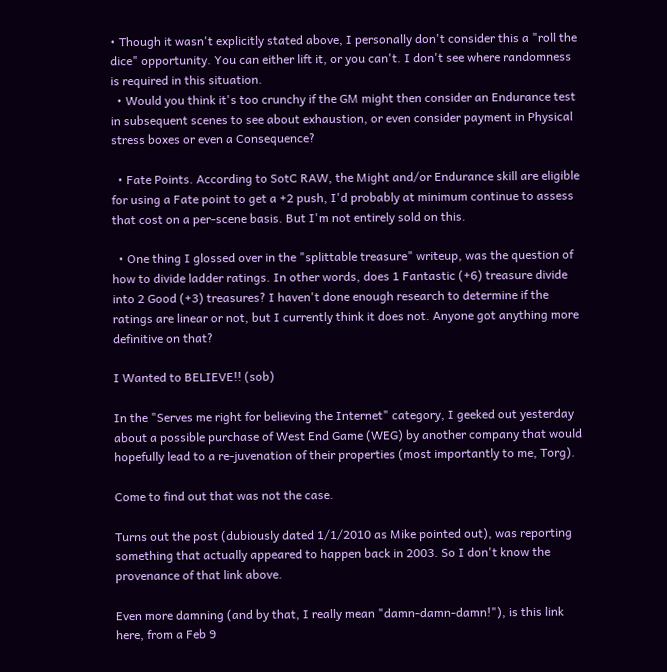• Though it wasn't explicitly stated above, I personally don't consider this a "roll the dice" opportunity. You can either lift it, or you can't. I don't see where randomness is required in this situation.
  • Would you think it's too crunchy if the GM might then consider an Endurance test in subsequent scenes to see about exhaustion, or even consider payment in Physical stress boxes or even a Consequence?

  • Fate Points. According to SotC RAW, the Might and/or Endurance skill are eligible for using a Fate point to get a +2 push, I'd probably at minimum continue to assess that cost on a per-scene basis. But I'm not entirely sold on this.

  • One thing I glossed over in the "splittable treasure" writeup, was the question of how to divide ladder ratings. In other words, does 1 Fantastic (+6) treasure divide into 2 Good (+3) treasures? I haven't done enough research to determine if the ratings are linear or not, but I currently think it does not. Anyone got anything more definitive on that?

I Wanted to BELIEVE!! (sob)

In the "Serves me right for believing the Internet" category, I geeked out yesterday about a possible purchase of West End Game (WEG) by another company that would hopefully lead to a re-juvenation of their properties (most importantly to me, Torg).

Come to find out that was not the case.

Turns out the post (dubiously dated 1/1/2010 as Mike pointed out), was reporting something that actually appeared to happen back in 2003. So I don't know the provenance of that link above.

Even more damning (and by that, I really mean "damn-damn-damn!"), is this link here, from a Feb 9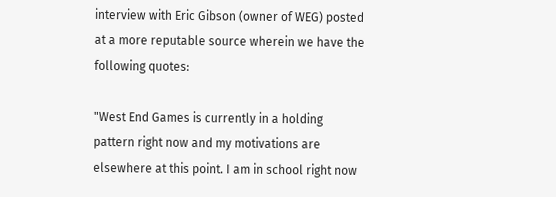interview with Eric Gibson (owner of WEG) posted at a more reputable source wherein we have the following quotes:

"West End Games is currently in a holding pattern right now and my motivations are elsewhere at this point. I am in school right now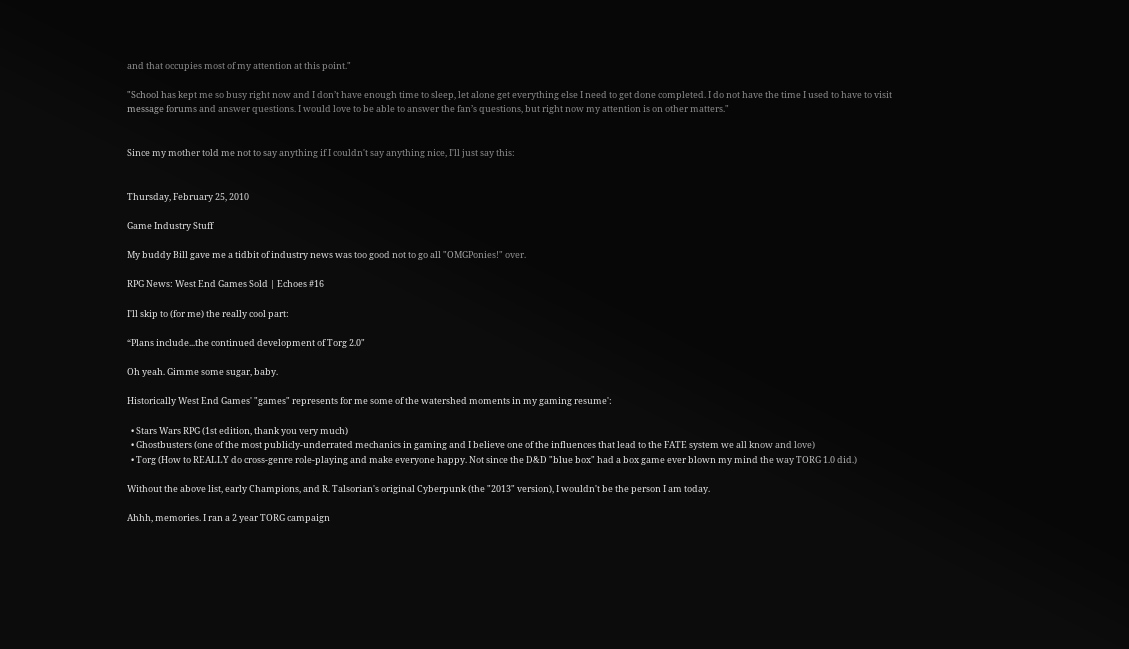and that occupies most of my attention at this point."

"School has kept me so busy right now and I don’t have enough time to sleep, let alone get everything else I need to get done completed. I do not have the time I used to have to visit message forums and answer questions. I would love to be able to answer the fan’s questions, but right now my attention is on other matters."


Since my mother told me not to say anything if I couldn't say anything nice, I'll just say this:


Thursday, February 25, 2010

Game Industry Stuff

My buddy Bill gave me a tidbit of industry news was too good not to go all "OMGPonies!" over.

RPG News: West End Games Sold | Echoes #16

I'll skip to (for me) the really cool part:

“Plans include...the continued development of Torg 2.0"

Oh yeah. Gimme some sugar, baby.

Historically West End Games' "games" represents for me some of the watershed moments in my gaming resume':

  • Stars Wars RPG (1st edition, thank you very much)
  • Ghostbusters (one of the most publicly-underrated mechanics in gaming and I believe one of the influences that lead to the FATE system we all know and love)
  • Torg (How to REALLY do cross-genre role-playing and make everyone happy. Not since the D&D "blue box" had a box game ever blown my mind the way TORG 1.0 did.)

Without the above list, early Champions, and R. Talsorian's original Cyberpunk (the "2013" version), I wouldn't be the person I am today.

Ahhh, memories. I ran a 2 year TORG campaign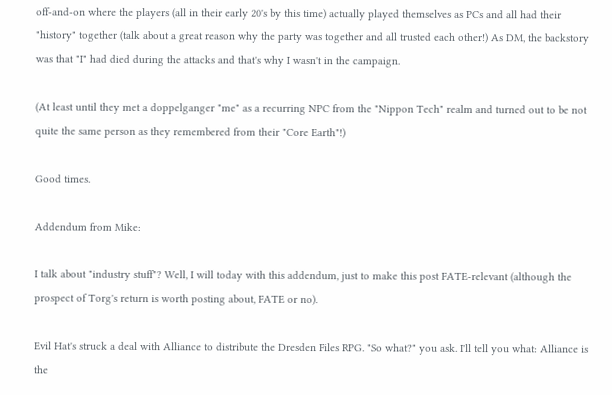off-and-on where the players (all in their early 20's by this time) actually played themselves as PCs and all had their "history" together (talk about a great reason why the party was together and all trusted each other!) As DM, the backstory was that "I" had died during the attacks and that's why I wasn't in the campaign.

(At least until they met a doppelganger "me" as a recurring NPC from the "Nippon Tech" realm and turned out to be not quite the same person as they remembered from their "Core Earth"!)

Good times.

Addendum from Mike:

I talk about "industry stuff"? Well, I will today with this addendum, just to make this post FATE-relevant (although the prospect of Torg's return is worth posting about, FATE or no).

Evil Hat's struck a deal with Alliance to distribute the Dresden Files RPG. "So what?" you ask. I'll tell you what: Alliance is the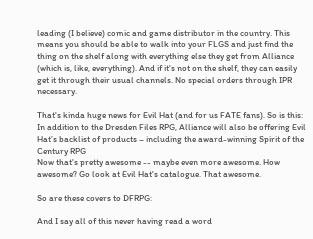leading (I believe) comic and game distributor in the country. This means you should be able to walk into your FLGS and just find the thing on the shelf along with everything else they get from Alliance (which is, like, everything). And if it's not on the shelf, they can easily get it through their usual channels. No special orders through IPR necessary.

That's kinda huge news for Evil Hat (and for us FATE fans). So is this:
In addition to the Dresden Files RPG, Alliance will also be offering Evil Hat’s backlist of products – including the award-winning Spirit of the Century RPG
Now that's pretty awesome -- maybe even more awesome. How awesome? Go look at Evil Hat's catalogue. That awesome.

So are these covers to DFRPG:

And I say all of this never having read a word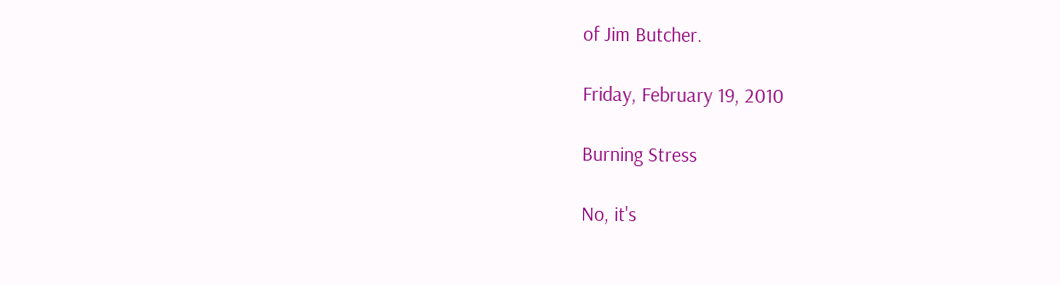of Jim Butcher.

Friday, February 19, 2010

Burning Stress

No, it's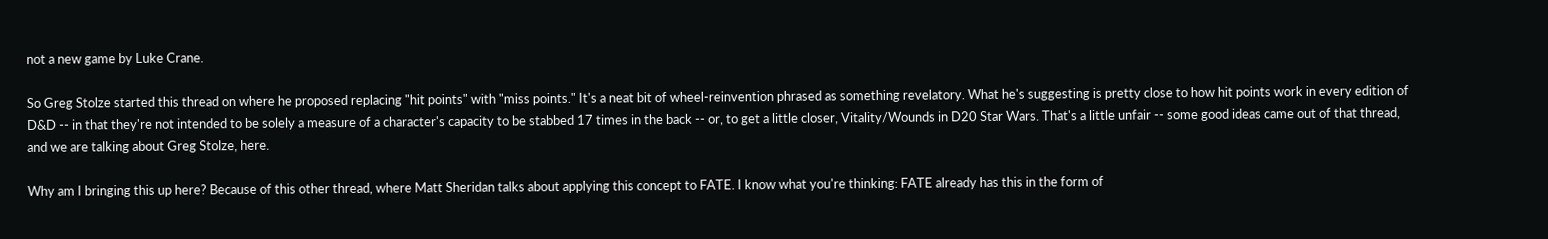not a new game by Luke Crane.

So Greg Stolze started this thread on where he proposed replacing "hit points" with "miss points." It's a neat bit of wheel-reinvention phrased as something revelatory. What he's suggesting is pretty close to how hit points work in every edition of D&D -- in that they're not intended to be solely a measure of a character's capacity to be stabbed 17 times in the back -- or, to get a little closer, Vitality/Wounds in D20 Star Wars. That's a little unfair -- some good ideas came out of that thread, and we are talking about Greg Stolze, here.

Why am I bringing this up here? Because of this other thread, where Matt Sheridan talks about applying this concept to FATE. I know what you're thinking: FATE already has this in the form of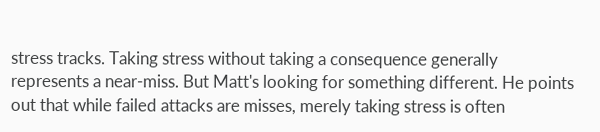stress tracks. Taking stress without taking a consequence generally represents a near-miss. But Matt's looking for something different. He points out that while failed attacks are misses, merely taking stress is often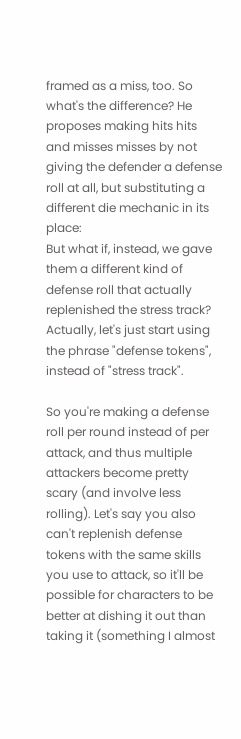framed as a miss, too. So what's the difference? He proposes making hits hits and misses misses by not giving the defender a defense roll at all, but substituting a different die mechanic in its place:
But what if, instead, we gave them a different kind of defense roll that actually replenished the stress track? Actually, let's just start using the phrase "defense tokens", instead of "stress track".

So you're making a defense roll per round instead of per attack, and thus multiple attackers become pretty scary (and involve less rolling). Let's say you also can't replenish defense tokens with the same skills you use to attack, so it'll be possible for characters to be better at dishing it out than taking it (something I almost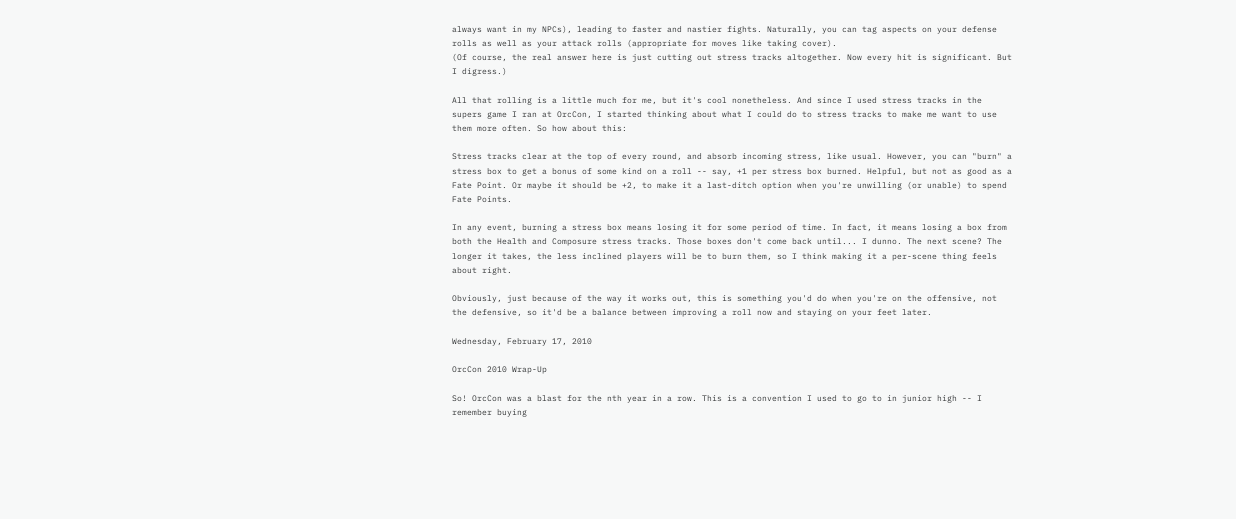always want in my NPCs), leading to faster and nastier fights. Naturally, you can tag aspects on your defense rolls as well as your attack rolls (appropriate for moves like taking cover).
(Of course, the real answer here is just cutting out stress tracks altogether. Now every hit is significant. But I digress.)

All that rolling is a little much for me, but it's cool nonetheless. And since I used stress tracks in the supers game I ran at OrcCon, I started thinking about what I could do to stress tracks to make me want to use them more often. So how about this:

Stress tracks clear at the top of every round, and absorb incoming stress, like usual. However, you can "burn" a stress box to get a bonus of some kind on a roll -- say, +1 per stress box burned. Helpful, but not as good as a Fate Point. Or maybe it should be +2, to make it a last-ditch option when you're unwilling (or unable) to spend Fate Points.

In any event, burning a stress box means losing it for some period of time. In fact, it means losing a box from both the Health and Composure stress tracks. Those boxes don't come back until... I dunno. The next scene? The longer it takes, the less inclined players will be to burn them, so I think making it a per-scene thing feels about right.

Obviously, just because of the way it works out, this is something you'd do when you're on the offensive, not the defensive, so it'd be a balance between improving a roll now and staying on your feet later.

Wednesday, February 17, 2010

OrcCon 2010 Wrap-Up

So! OrcCon was a blast for the nth year in a row. This is a convention I used to go to in junior high -- I remember buying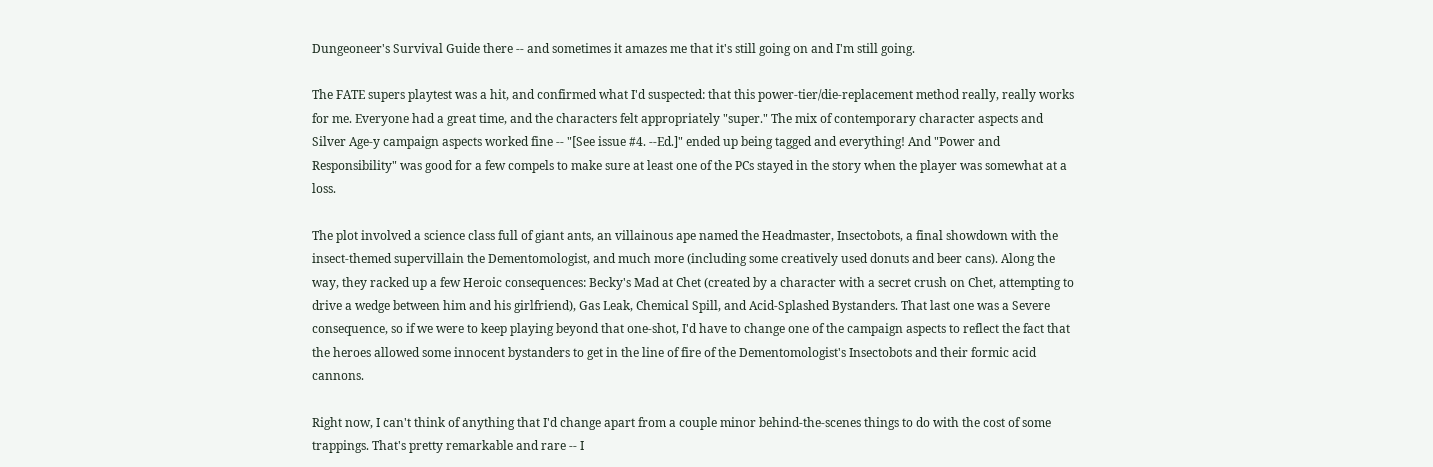Dungeoneer's Survival Guide there -- and sometimes it amazes me that it's still going on and I'm still going.

The FATE supers playtest was a hit, and confirmed what I'd suspected: that this power-tier/die-replacement method really, really works for me. Everyone had a great time, and the characters felt appropriately "super." The mix of contemporary character aspects and Silver Age-y campaign aspects worked fine -- "[See issue #4. --Ed.]" ended up being tagged and everything! And "Power and Responsibility" was good for a few compels to make sure at least one of the PCs stayed in the story when the player was somewhat at a loss.

The plot involved a science class full of giant ants, an villainous ape named the Headmaster, Insectobots, a final showdown with the insect-themed supervillain the Dementomologist, and much more (including some creatively used donuts and beer cans). Along the way, they racked up a few Heroic consequences: Becky's Mad at Chet (created by a character with a secret crush on Chet, attempting to drive a wedge between him and his girlfriend), Gas Leak, Chemical Spill, and Acid-Splashed Bystanders. That last one was a Severe consequence, so if we were to keep playing beyond that one-shot, I'd have to change one of the campaign aspects to reflect the fact that the heroes allowed some innocent bystanders to get in the line of fire of the Dementomologist's Insectobots and their formic acid cannons.

Right now, I can't think of anything that I'd change apart from a couple minor behind-the-scenes things to do with the cost of some trappings. That's pretty remarkable and rare -- I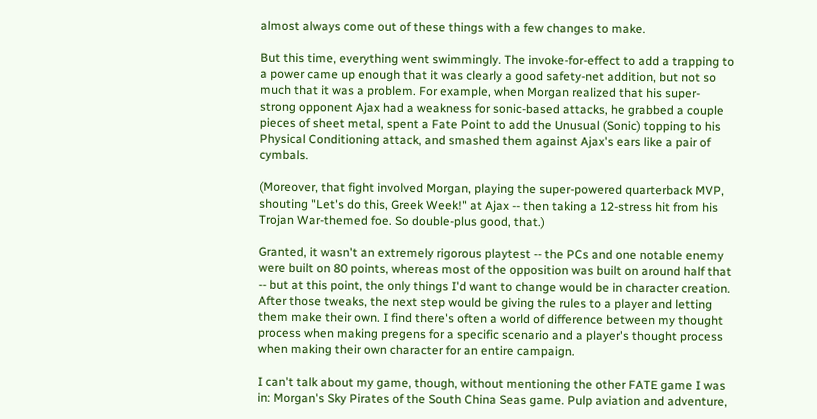almost always come out of these things with a few changes to make.

But this time, everything went swimmingly. The invoke-for-effect to add a trapping to a power came up enough that it was clearly a good safety-net addition, but not so much that it was a problem. For example, when Morgan realized that his super-strong opponent Ajax had a weakness for sonic-based attacks, he grabbed a couple pieces of sheet metal, spent a Fate Point to add the Unusual (Sonic) topping to his Physical Conditioning attack, and smashed them against Ajax's ears like a pair of cymbals.

(Moreover, that fight involved Morgan, playing the super-powered quarterback MVP, shouting "Let's do this, Greek Week!" at Ajax -- then taking a 12-stress hit from his Trojan War-themed foe. So double-plus good, that.)

Granted, it wasn't an extremely rigorous playtest -- the PCs and one notable enemy were built on 80 points, whereas most of the opposition was built on around half that -- but at this point, the only things I'd want to change would be in character creation. After those tweaks, the next step would be giving the rules to a player and letting them make their own. I find there's often a world of difference between my thought process when making pregens for a specific scenario and a player's thought process when making their own character for an entire campaign.

I can't talk about my game, though, without mentioning the other FATE game I was in: Morgan's Sky Pirates of the South China Seas game. Pulp aviation and adventure,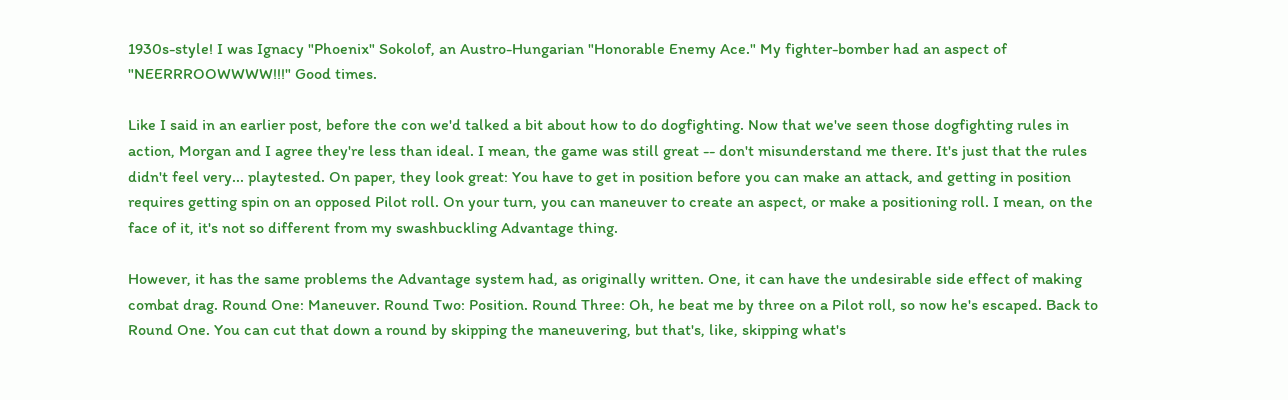1930s-style! I was Ignacy "Phoenix" Sokolof, an Austro-Hungarian "Honorable Enemy Ace." My fighter-bomber had an aspect of "NEERRROOWWWW!!!" Good times.

Like I said in an earlier post, before the con we'd talked a bit about how to do dogfighting. Now that we've seen those dogfighting rules in action, Morgan and I agree they're less than ideal. I mean, the game was still great -- don't misunderstand me there. It's just that the rules didn't feel very... playtested. On paper, they look great: You have to get in position before you can make an attack, and getting in position requires getting spin on an opposed Pilot roll. On your turn, you can maneuver to create an aspect, or make a positioning roll. I mean, on the face of it, it's not so different from my swashbuckling Advantage thing.

However, it has the same problems the Advantage system had, as originally written. One, it can have the undesirable side effect of making combat drag. Round One: Maneuver. Round Two: Position. Round Three: Oh, he beat me by three on a Pilot roll, so now he's escaped. Back to Round One. You can cut that down a round by skipping the maneuvering, but that's, like, skipping what's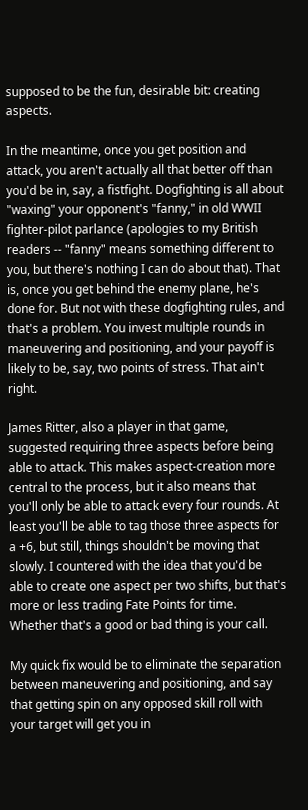supposed to be the fun, desirable bit: creating aspects.

In the meantime, once you get position and attack, you aren't actually all that better off than you'd be in, say, a fistfight. Dogfighting is all about "waxing" your opponent's "fanny," in old WWII fighter-pilot parlance (apologies to my British readers -- "fanny" means something different to you, but there's nothing I can do about that). That is, once you get behind the enemy plane, he's done for. But not with these dogfighting rules, and that's a problem. You invest multiple rounds in maneuvering and positioning, and your payoff is likely to be, say, two points of stress. That ain't right.

James Ritter, also a player in that game, suggested requiring three aspects before being able to attack. This makes aspect-creation more central to the process, but it also means that you'll only be able to attack every four rounds. At least you'll be able to tag those three aspects for a +6, but still, things shouldn't be moving that slowly. I countered with the idea that you'd be able to create one aspect per two shifts, but that's more or less trading Fate Points for time. Whether that's a good or bad thing is your call.

My quick fix would be to eliminate the separation between maneuvering and positioning, and say that getting spin on any opposed skill roll with your target will get you in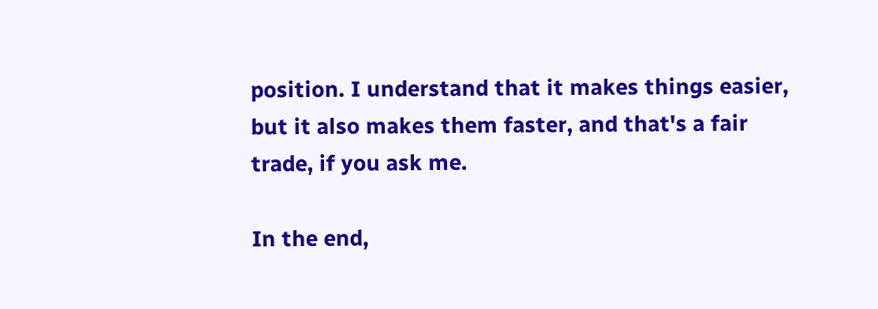position. I understand that it makes things easier, but it also makes them faster, and that's a fair trade, if you ask me.

In the end,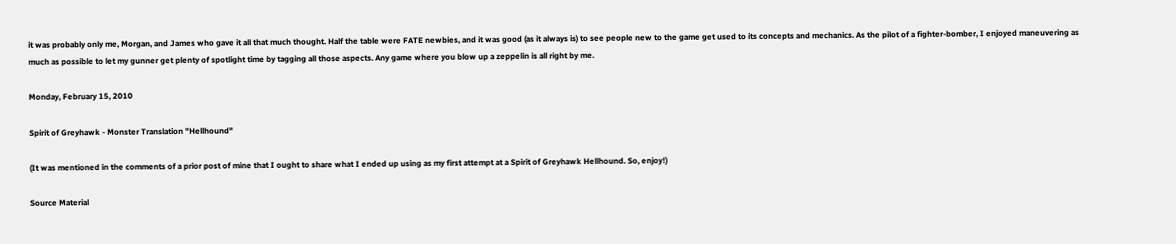it was probably only me, Morgan, and James who gave it all that much thought. Half the table were FATE newbies, and it was good (as it always is) to see people new to the game get used to its concepts and mechanics. As the pilot of a fighter-bomber, I enjoyed maneuvering as much as possible to let my gunner get plenty of spotlight time by tagging all those aspects. Any game where you blow up a zeppelin is all right by me.

Monday, February 15, 2010

Spirit of Greyhawk - Monster Translation "Hellhound"

(It was mentioned in the comments of a prior post of mine that I ought to share what I ended up using as my first attempt at a Spirit of Greyhawk Hellhound. So, enjoy!)

Source Material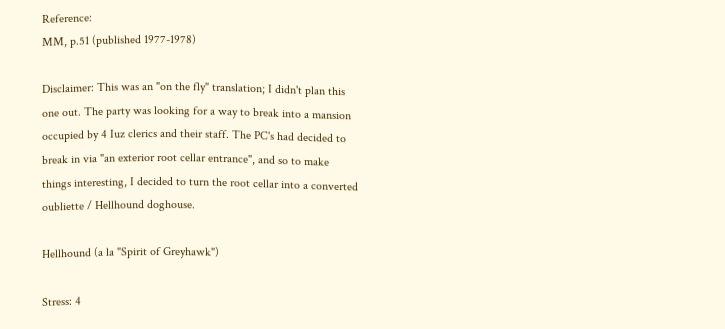Reference:
MM, p.51 (published 1977-1978)

Disclaimer: This was an "on the fly" translation; I didn't plan this one out. The party was looking for a way to break into a mansion occupied by 4 Iuz clerics and their staff. The PC's had decided to break in via "an exterior root cellar entrance", and so to make things interesting, I decided to turn the root cellar into a converted oubliette / Hellhound doghouse.

Hellhound (a la "Spirit of Greyhawk")

Stress: 4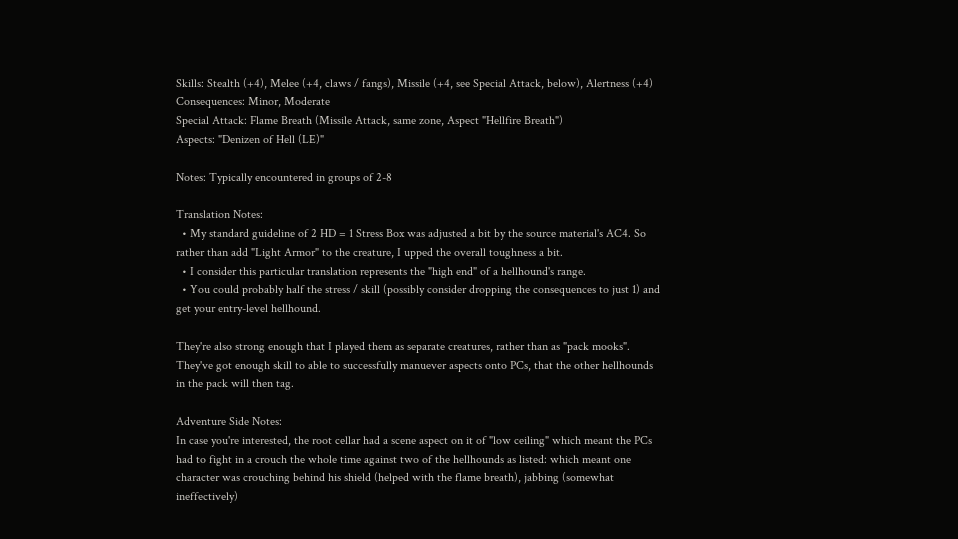Skills: Stealth (+4), Melee (+4, claws / fangs), Missile (+4, see Special Attack, below), Alertness (+4)
Consequences: Minor, Moderate
Special Attack: Flame Breath (Missile Attack, same zone, Aspect "Hellfire Breath")
Aspects: "Denizen of Hell (LE)"

Notes: Typically encountered in groups of 2-8

Translation Notes:
  • My standard guideline of 2 HD = 1 Stress Box was adjusted a bit by the source material's AC4. So rather than add "Light Armor" to the creature, I upped the overall toughness a bit.
  • I consider this particular translation represents the "high end" of a hellhound's range.
  • You could probably half the stress / skill (possibly consider dropping the consequences to just 1) and get your entry-level hellhound.

They're also strong enough that I played them as separate creatures, rather than as "pack mooks". They've got enough skill to able to successfully manuever aspects onto PCs, that the other hellhounds in the pack will then tag.

Adventure Side Notes:
In case you're interested, the root cellar had a scene aspect on it of "low ceiling" which meant the PCs had to fight in a crouch the whole time against two of the hellhounds as listed: which meant one character was crouching behind his shield (helped with the flame breath), jabbing (somewhat ineffectively)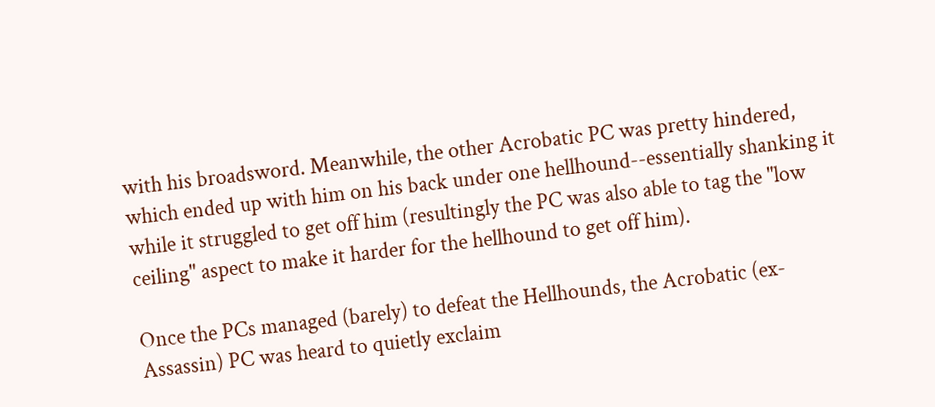with his broadsword. Meanwhile, the other Acrobatic PC was pretty hindered, which ended up with him on his back under one hellhound--essentially shanking it while it struggled to get off him (resultingly the PC was also able to tag the "low ceiling" aspect to make it harder for the hellhound to get off him).

Once the PCs managed (barely) to defeat the Hellhounds, the Acrobatic (ex-Assassin) PC was heard to quietly exclaim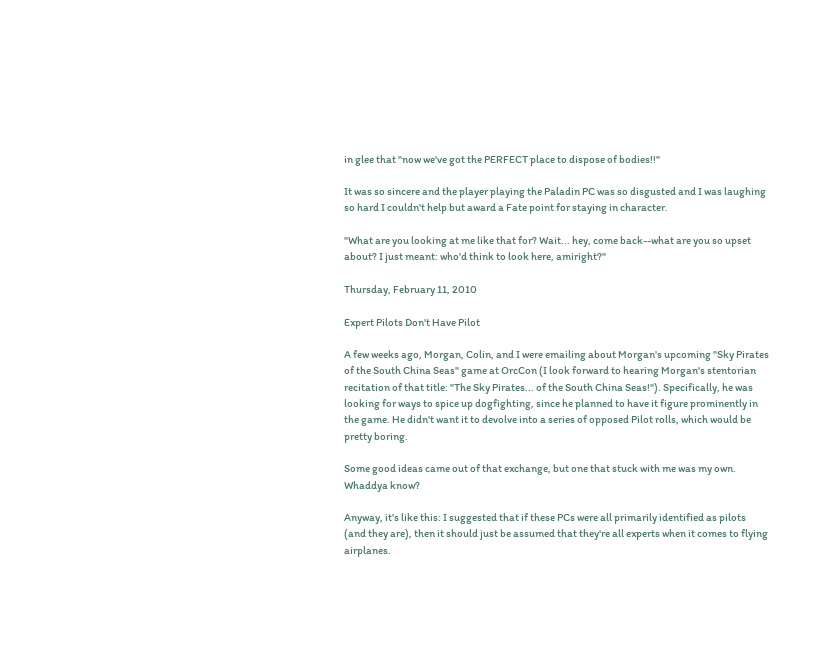in glee that "now we've got the PERFECT place to dispose of bodies!!"

It was so sincere and the player playing the Paladin PC was so disgusted and I was laughing so hard I couldn't help but award a Fate point for staying in character.

"What are you looking at me like that for? Wait... hey, come back--what are you so upset about? I just meant: who'd think to look here, amiright?"

Thursday, February 11, 2010

Expert Pilots Don't Have Pilot

A few weeks ago, Morgan, Colin, and I were emailing about Morgan's upcoming "Sky Pirates of the South China Seas" game at OrcCon (I look forward to hearing Morgan's stentorian recitation of that title: "The Sky Pirates... of the South China Seas!"). Specifically, he was looking for ways to spice up dogfighting, since he planned to have it figure prominently in the game. He didn't want it to devolve into a series of opposed Pilot rolls, which would be pretty boring.

Some good ideas came out of that exchange, but one that stuck with me was my own. Whaddya know?

Anyway, it's like this: I suggested that if these PCs were all primarily identified as pilots (and they are), then it should just be assumed that they're all experts when it comes to flying airplanes.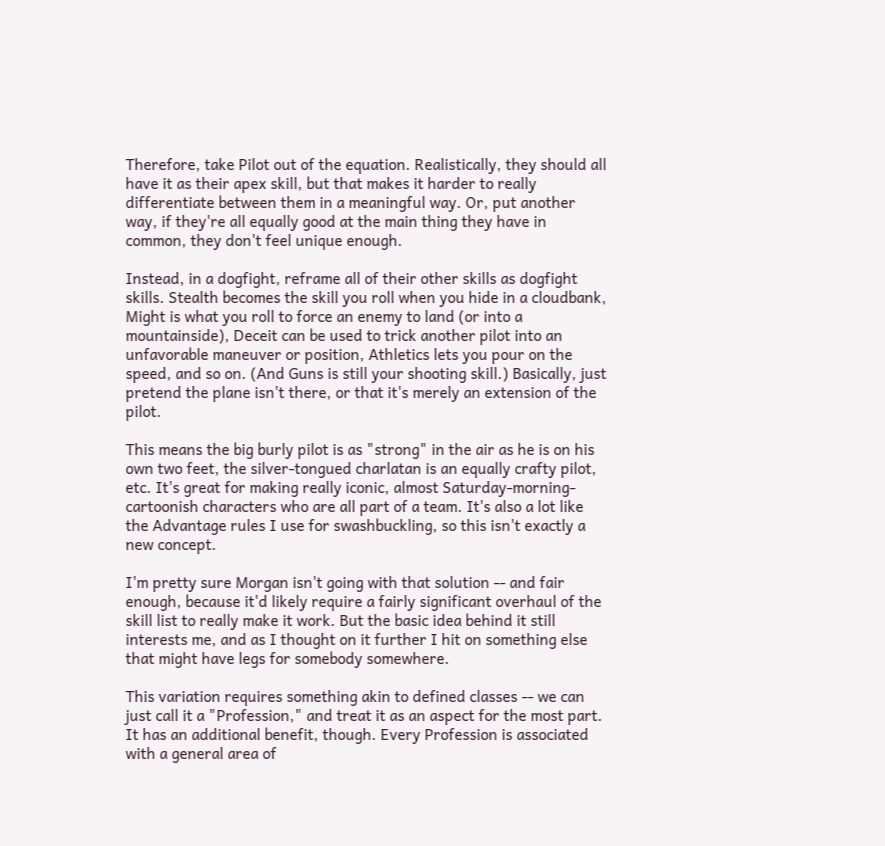Therefore, take Pilot out of the equation. Realistically, they should all have it as their apex skill, but that makes it harder to really differentiate between them in a meaningful way. Or, put another way, if they're all equally good at the main thing they have in common, they don't feel unique enough.

Instead, in a dogfight, reframe all of their other skills as dogfight skills. Stealth becomes the skill you roll when you hide in a cloudbank, Might is what you roll to force an enemy to land (or into a mountainside), Deceit can be used to trick another pilot into an unfavorable maneuver or position, Athletics lets you pour on the speed, and so on. (And Guns is still your shooting skill.) Basically, just pretend the plane isn't there, or that it's merely an extension of the pilot.

This means the big burly pilot is as "strong" in the air as he is on his own two feet, the silver-tongued charlatan is an equally crafty pilot, etc. It's great for making really iconic, almost Saturday-morning-cartoonish characters who are all part of a team. It's also a lot like the Advantage rules I use for swashbuckling, so this isn't exactly a new concept.

I'm pretty sure Morgan isn't going with that solution -- and fair enough, because it'd likely require a fairly significant overhaul of the skill list to really make it work. But the basic idea behind it still interests me, and as I thought on it further I hit on something else that might have legs for somebody somewhere.

This variation requires something akin to defined classes -- we can just call it a "Profession," and treat it as an aspect for the most part. It has an additional benefit, though. Every Profession is associated with a general area of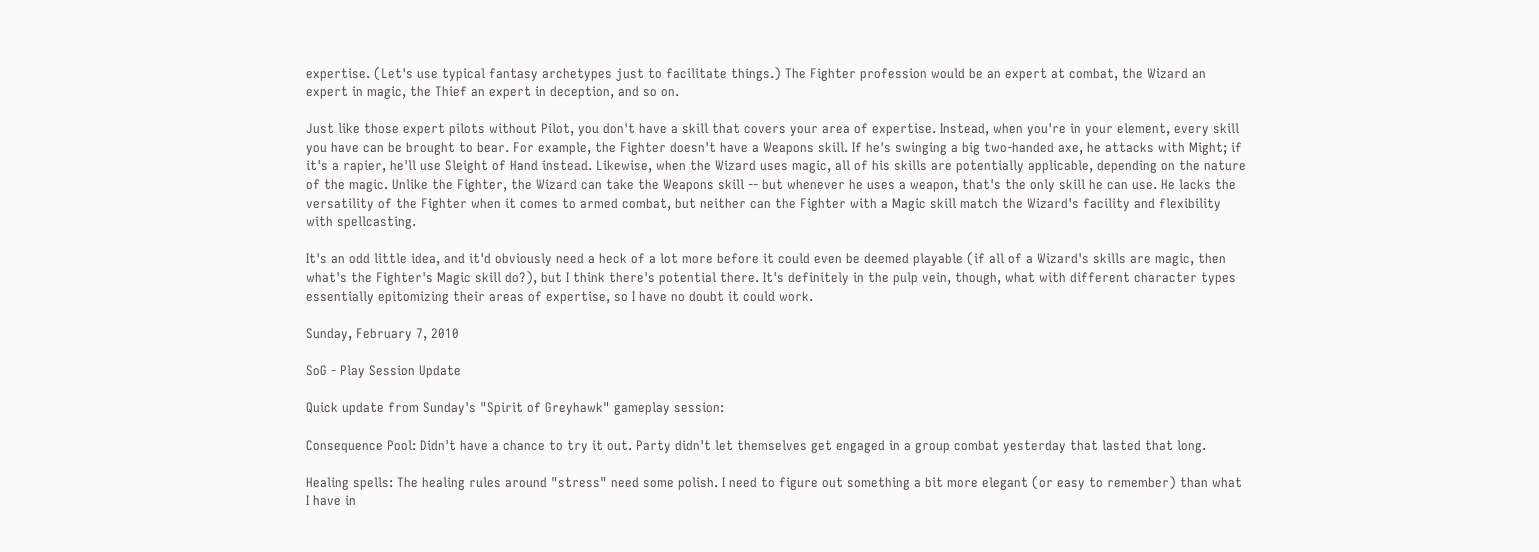expertise. (Let's use typical fantasy archetypes just to facilitate things.) The Fighter profession would be an expert at combat, the Wizard an expert in magic, the Thief an expert in deception, and so on.

Just like those expert pilots without Pilot, you don't have a skill that covers your area of expertise. Instead, when you're in your element, every skill you have can be brought to bear. For example, the Fighter doesn't have a Weapons skill. If he's swinging a big two-handed axe, he attacks with Might; if it's a rapier, he'll use Sleight of Hand instead. Likewise, when the Wizard uses magic, all of his skills are potentially applicable, depending on the nature of the magic. Unlike the Fighter, the Wizard can take the Weapons skill -- but whenever he uses a weapon, that's the only skill he can use. He lacks the versatility of the Fighter when it comes to armed combat, but neither can the Fighter with a Magic skill match the Wizard's facility and flexibility with spellcasting.

It's an odd little idea, and it'd obviously need a heck of a lot more before it could even be deemed playable (if all of a Wizard's skills are magic, then what's the Fighter's Magic skill do?), but I think there's potential there. It's definitely in the pulp vein, though, what with different character types essentially epitomizing their areas of expertise, so I have no doubt it could work.

Sunday, February 7, 2010

SoG - Play Session Update

Quick update from Sunday's "Spirit of Greyhawk" gameplay session:

Consequence Pool: Didn't have a chance to try it out. Party didn't let themselves get engaged in a group combat yesterday that lasted that long.

Healing spells: The healing rules around "stress" need some polish. I need to figure out something a bit more elegant (or easy to remember) than what I have in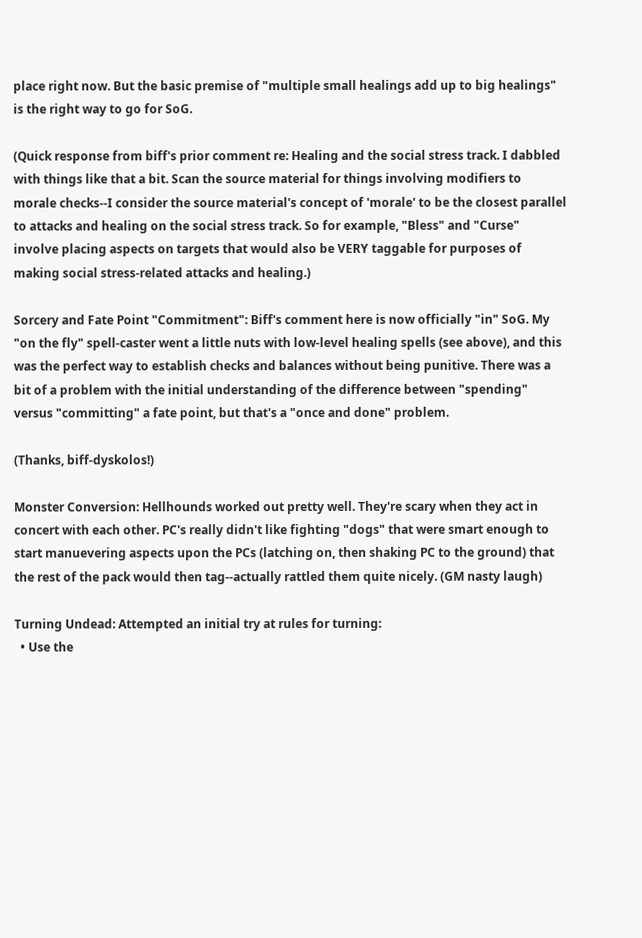place right now. But the basic premise of "multiple small healings add up to big healings" is the right way to go for SoG.

(Quick response from biff's prior comment re: Healing and the social stress track. I dabbled with things like that a bit. Scan the source material for things involving modifiers to morale checks--I consider the source material's concept of 'morale' to be the closest parallel to attacks and healing on the social stress track. So for example, "Bless" and "Curse" involve placing aspects on targets that would also be VERY taggable for purposes of making social stress-related attacks and healing.)

Sorcery and Fate Point "Commitment": Biff's comment here is now officially "in" SoG. My "on the fly" spell-caster went a little nuts with low-level healing spells (see above), and this was the perfect way to establish checks and balances without being punitive. There was a bit of a problem with the initial understanding of the difference between "spending" versus "committing" a fate point, but that's a "once and done" problem.

(Thanks, biff-dyskolos!)

Monster Conversion: Hellhounds worked out pretty well. They're scary when they act in concert with each other. PC's really didn't like fighting "dogs" that were smart enough to start manuevering aspects upon the PCs (latching on, then shaking PC to the ground) that the rest of the pack would then tag--actually rattled them quite nicely. (GM nasty laugh)

Turning Undead: Attempted an initial try at rules for turning:
  • Use the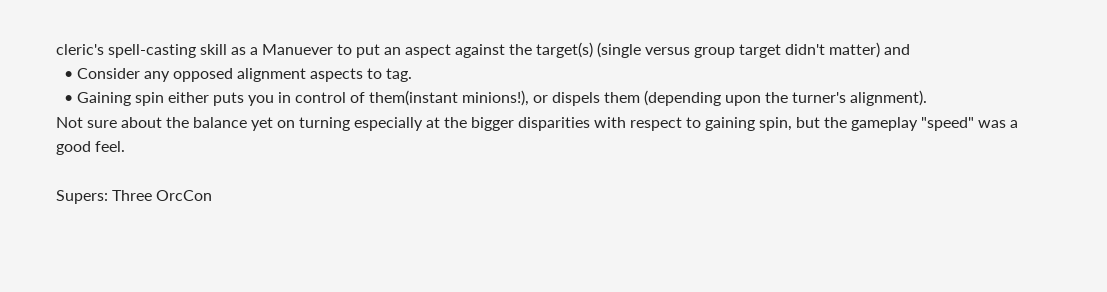cleric's spell-casting skill as a Manuever to put an aspect against the target(s) (single versus group target didn't matter) and
  • Consider any opposed alignment aspects to tag.
  • Gaining spin either puts you in control of them(instant minions!), or dispels them (depending upon the turner's alignment).
Not sure about the balance yet on turning especially at the bigger disparities with respect to gaining spin, but the gameplay "speed" was a good feel.

Supers: Three OrcCon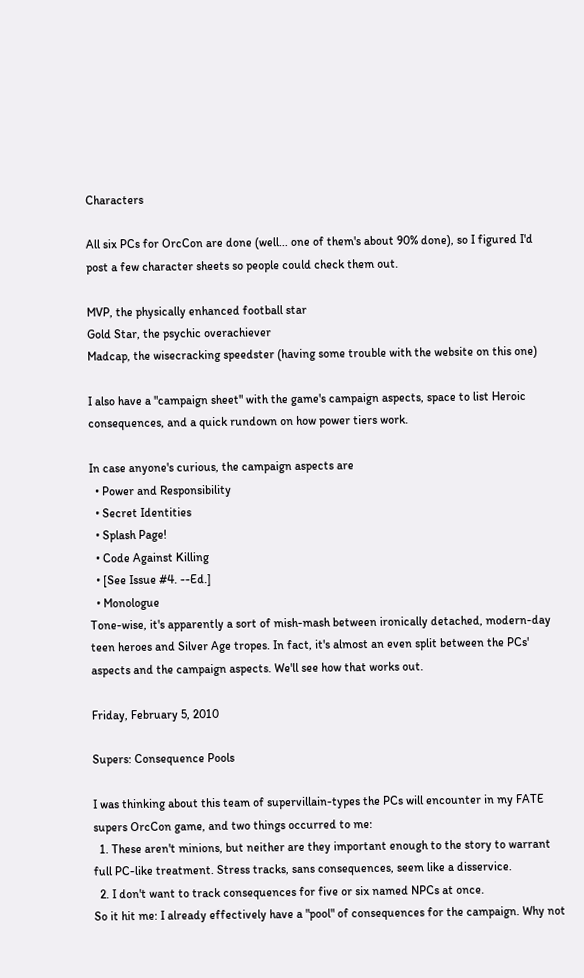Characters

All six PCs for OrcCon are done (well... one of them's about 90% done), so I figured I'd post a few character sheets so people could check them out.

MVP, the physically enhanced football star
Gold Star, the psychic overachiever
Madcap, the wisecracking speedster (having some trouble with the website on this one)

I also have a "campaign sheet" with the game's campaign aspects, space to list Heroic consequences, and a quick rundown on how power tiers work.

In case anyone's curious, the campaign aspects are
  • Power and Responsibility
  • Secret Identities
  • Splash Page!
  • Code Against Killing
  • [See Issue #4. --Ed.]
  • Monologue
Tone-wise, it's apparently a sort of mish-mash between ironically detached, modern-day teen heroes and Silver Age tropes. In fact, it's almost an even split between the PCs' aspects and the campaign aspects. We'll see how that works out.

Friday, February 5, 2010

Supers: Consequence Pools

I was thinking about this team of supervillain-types the PCs will encounter in my FATE supers OrcCon game, and two things occurred to me:
  1. These aren't minions, but neither are they important enough to the story to warrant full PC-like treatment. Stress tracks, sans consequences, seem like a disservice.
  2. I don't want to track consequences for five or six named NPCs at once.
So it hit me: I already effectively have a "pool" of consequences for the campaign. Why not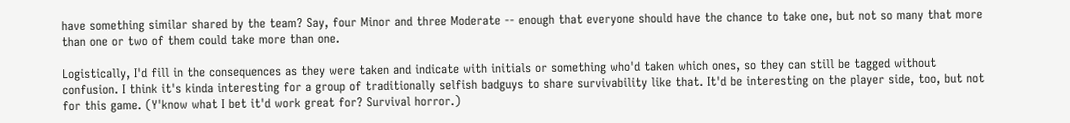have something similar shared by the team? Say, four Minor and three Moderate -- enough that everyone should have the chance to take one, but not so many that more than one or two of them could take more than one.

Logistically, I'd fill in the consequences as they were taken and indicate with initials or something who'd taken which ones, so they can still be tagged without confusion. I think it's kinda interesting for a group of traditionally selfish badguys to share survivability like that. It'd be interesting on the player side, too, but not for this game. (Y'know what I bet it'd work great for? Survival horror.)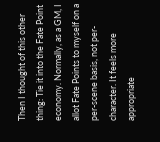Then I thought of this other thing: Tie it into the Fate Point economy. Normally, as a GM, I allot Fate Points to myself on a per-scene basis, not per-character. It feels more appropriate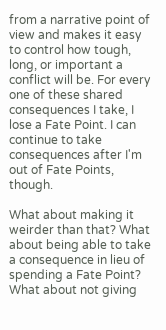from a narrative point of view and makes it easy to control how tough, long, or important a conflict will be. For every one of these shared consequences I take, I lose a Fate Point. I can continue to take consequences after I'm out of Fate Points, though.

What about making it weirder than that? What about being able to take a consequence in lieu of spending a Fate Point? What about not giving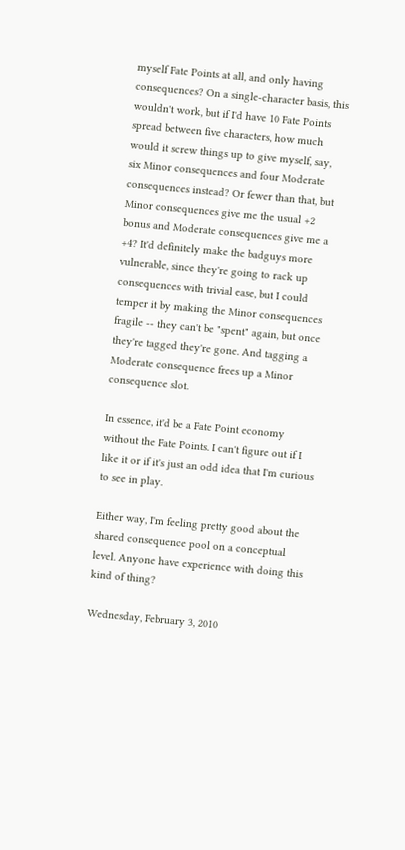myself Fate Points at all, and only having consequences? On a single-character basis, this wouldn't work, but if I'd have 10 Fate Points spread between five characters, how much would it screw things up to give myself, say, six Minor consequences and four Moderate consequences instead? Or fewer than that, but Minor consequences give me the usual +2 bonus and Moderate consequences give me a +4? It'd definitely make the badguys more vulnerable, since they're going to rack up consequences with trivial ease, but I could temper it by making the Minor consequences fragile -- they can't be "spent" again, but once they're tagged they're gone. And tagging a Moderate consequence frees up a Minor consequence slot.

In essence, it'd be a Fate Point economy without the Fate Points. I can't figure out if I like it or if it's just an odd idea that I'm curious to see in play.

Either way, I'm feeling pretty good about the shared consequence pool on a conceptual level. Anyone have experience with doing this kind of thing?

Wednesday, February 3, 2010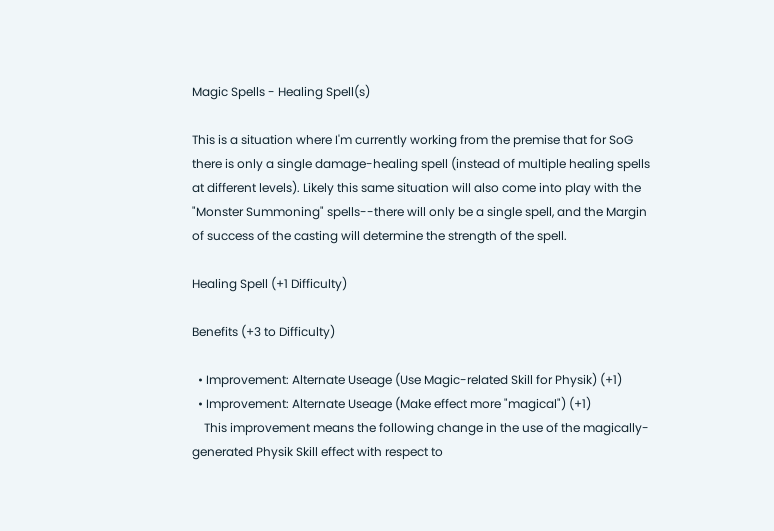Magic Spells - Healing Spell(s)

This is a situation where I'm currently working from the premise that for SoG there is only a single damage-healing spell (instead of multiple healing spells at different levels). Likely this same situation will also come into play with the "Monster Summoning" spells--there will only be a single spell, and the Margin of success of the casting will determine the strength of the spell.

Healing Spell (+1 Difficulty)

Benefits (+3 to Difficulty)

  • Improvement: Alternate Useage (Use Magic-related Skill for Physik) (+1)
  • Improvement: Alternate Useage (Make effect more "magical") (+1)
    This improvement means the following change in the use of the magically-generated Physik Skill effect with respect to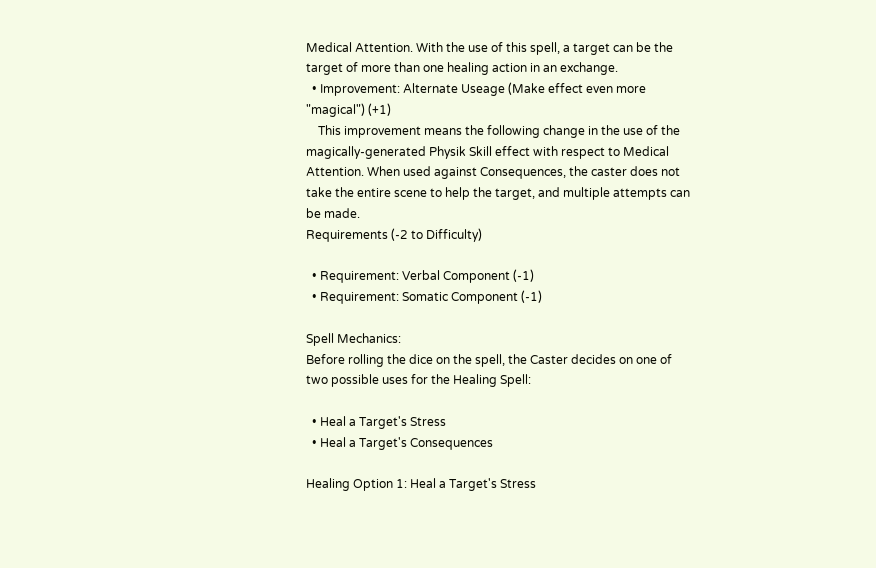Medical Attention. With the use of this spell, a target can be the target of more than one healing action in an exchange.
  • Improvement: Alternate Useage (Make effect even more "magical") (+1)
    This improvement means the following change in the use of the magically-generated Physik Skill effect with respect to Medical Attention. When used against Consequences, the caster does not take the entire scene to help the target, and multiple attempts can be made.
Requirements (-2 to Difficulty)

  • Requirement: Verbal Component (-1)
  • Requirement: Somatic Component (-1)

Spell Mechanics:
Before rolling the dice on the spell, the Caster decides on one of two possible uses for the Healing Spell:

  • Heal a Target's Stress
  • Heal a Target's Consequences

Healing Option 1: Heal a Target's Stress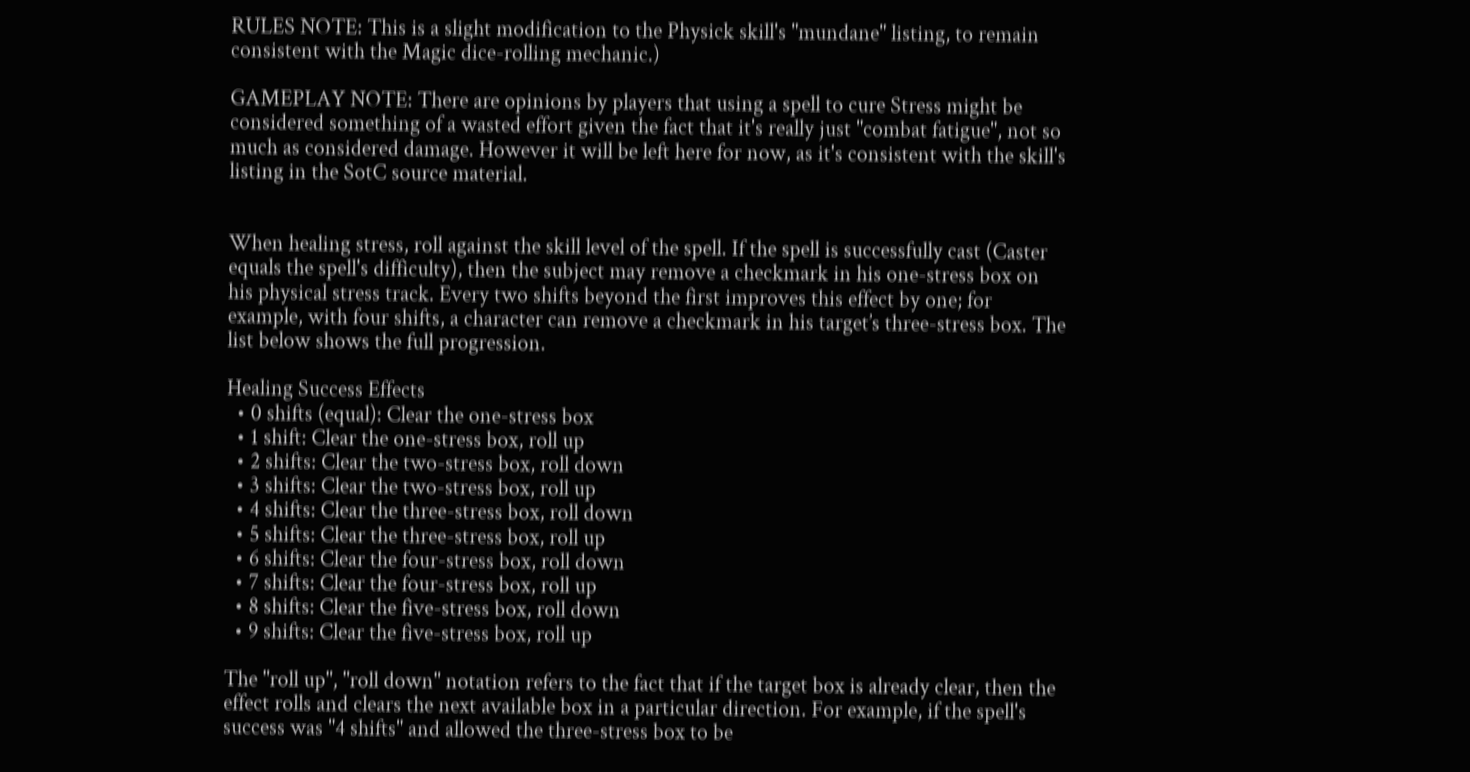RULES NOTE: This is a slight modification to the Physick skill's "mundane" listing, to remain consistent with the Magic dice-rolling mechanic.)

GAMEPLAY NOTE: There are opinions by players that using a spell to cure Stress might be considered something of a wasted effort given the fact that it's really just "combat fatigue", not so much as considered damage. However it will be left here for now, as it's consistent with the skill's listing in the SotC source material.


When healing stress, roll against the skill level of the spell. If the spell is successfully cast (Caster equals the spell's difficulty), then the subject may remove a checkmark in his one-stress box on his physical stress track. Every two shifts beyond the first improves this effect by one; for example, with four shifts, a character can remove a checkmark in his target’s three-stress box. The list below shows the full progression.

Healing Success Effects
  • 0 shifts (equal): Clear the one-stress box
  • 1 shift: Clear the one-stress box, roll up
  • 2 shifts: Clear the two-stress box, roll down
  • 3 shifts: Clear the two-stress box, roll up
  • 4 shifts: Clear the three-stress box, roll down
  • 5 shifts: Clear the three-stress box, roll up
  • 6 shifts: Clear the four-stress box, roll down
  • 7 shifts: Clear the four-stress box, roll up
  • 8 shifts: Clear the five-stress box, roll down
  • 9 shifts: Clear the five-stress box, roll up

The "roll up", "roll down" notation refers to the fact that if the target box is already clear, then the effect rolls and clears the next available box in a particular direction. For example, if the spell's success was "4 shifts" and allowed the three-stress box to be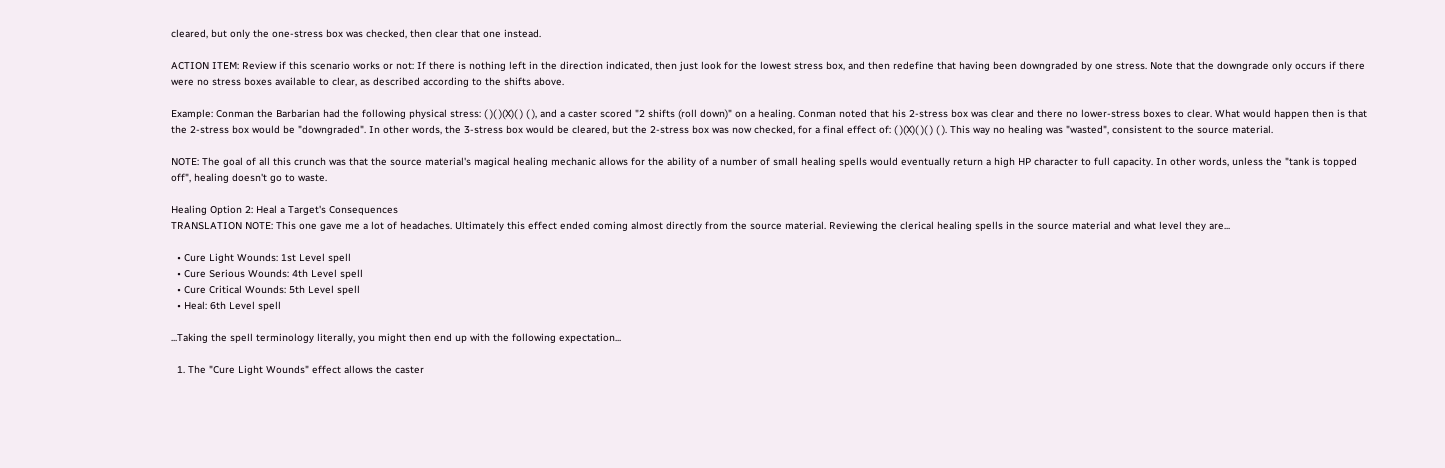cleared, but only the one-stress box was checked, then clear that one instead.

ACTION ITEM: Review if this scenario works or not: If there is nothing left in the direction indicated, then just look for the lowest stress box, and then redefine that having been downgraded by one stress. Note that the downgrade only occurs if there were no stress boxes available to clear, as described according to the shifts above.

Example: Conman the Barbarian had the following physical stress: ( )( )(X)( ) ( ), and a caster scored "2 shifts (roll down)" on a healing. Conman noted that his 2-stress box was clear and there no lower-stress boxes to clear. What would happen then is that the 2-stress box would be "downgraded". In other words, the 3-stress box would be cleared, but the 2-stress box was now checked, for a final effect of: ( )(X)( )( ) ( ). This way no healing was "wasted", consistent to the source material.

NOTE: The goal of all this crunch was that the source material's magical healing mechanic allows for the ability of a number of small healing spells would eventually return a high HP character to full capacity. In other words, unless the "tank is topped off", healing doesn't go to waste.

Healing Option 2: Heal a Target's Consequences
TRANSLATION NOTE: This one gave me a lot of headaches. Ultimately this effect ended coming almost directly from the source material. Reviewing the clerical healing spells in the source material and what level they are...

  • Cure Light Wounds: 1st Level spell
  • Cure Serious Wounds: 4th Level spell
  • Cure Critical Wounds: 5th Level spell
  • Heal: 6th Level spell

...Taking the spell terminology literally, you might then end up with the following expectation...

  1. The "Cure Light Wounds" effect allows the caster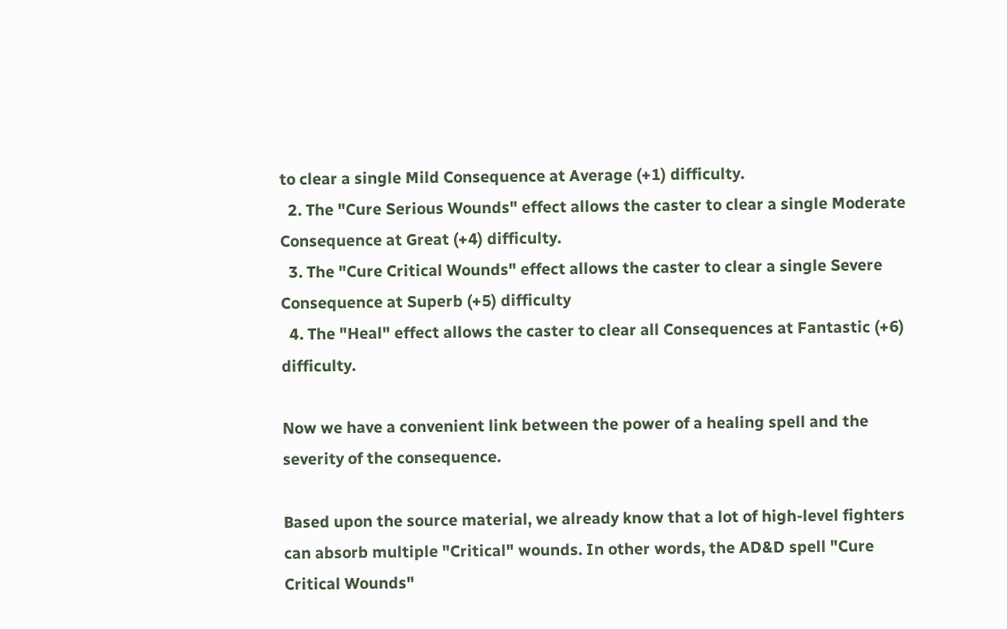to clear a single Mild Consequence at Average (+1) difficulty.
  2. The "Cure Serious Wounds" effect allows the caster to clear a single Moderate Consequence at Great (+4) difficulty.
  3. The "Cure Critical Wounds" effect allows the caster to clear a single Severe Consequence at Superb (+5) difficulty
  4. The "Heal" effect allows the caster to clear all Consequences at Fantastic (+6) difficulty.

Now we have a convenient link between the power of a healing spell and the severity of the consequence.

Based upon the source material, we already know that a lot of high-level fighters can absorb multiple "Critical" wounds. In other words, the AD&D spell "Cure Critical Wounds"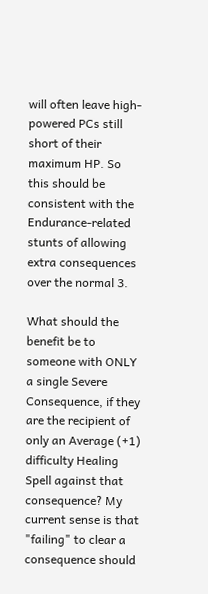will often leave high-powered PCs still short of their maximum HP. So this should be consistent with the Endurance-related stunts of allowing extra consequences over the normal 3.

What should the benefit be to someone with ONLY a single Severe Consequence, if they are the recipient of only an Average (+1) difficulty Healing Spell against that consequence? My current sense is that "failing" to clear a consequence should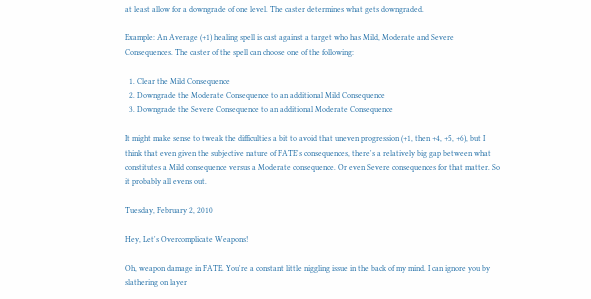at least allow for a downgrade of one level. The caster determines what gets downgraded.

Example: An Average (+1) healing spell is cast against a target who has Mild, Moderate and Severe Consequences. The caster of the spell can choose one of the following:

  1. Clear the Mild Consequence
  2. Downgrade the Moderate Consequence to an additional Mild Consequence
  3. Downgrade the Severe Consequence to an additional Moderate Consequence

It might make sense to tweak the difficulties a bit to avoid that uneven progression (+1, then +4, +5, +6), but I think that even given the subjective nature of FATE's consequences, there's a relatively big gap between what constitutes a Mild consequence versus a Moderate consequence. Or even Severe consequences for that matter. So it probably all evens out.

Tuesday, February 2, 2010

Hey, Let's Overcomplicate Weapons!

Oh, weapon damage in FATE. You're a constant little niggling issue in the back of my mind. I can ignore you by slathering on layer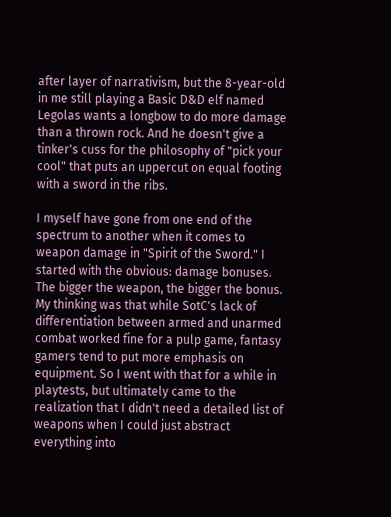after layer of narrativism, but the 8-year-old in me still playing a Basic D&D elf named Legolas wants a longbow to do more damage than a thrown rock. And he doesn't give a tinker's cuss for the philosophy of "pick your cool" that puts an uppercut on equal footing with a sword in the ribs.

I myself have gone from one end of the spectrum to another when it comes to weapon damage in "Spirit of the Sword." I started with the obvious: damage bonuses. The bigger the weapon, the bigger the bonus. My thinking was that while SotC's lack of differentiation between armed and unarmed combat worked fine for a pulp game, fantasy gamers tend to put more emphasis on equipment. So I went with that for a while in playtests, but ultimately came to the realization that I didn't need a detailed list of weapons when I could just abstract everything into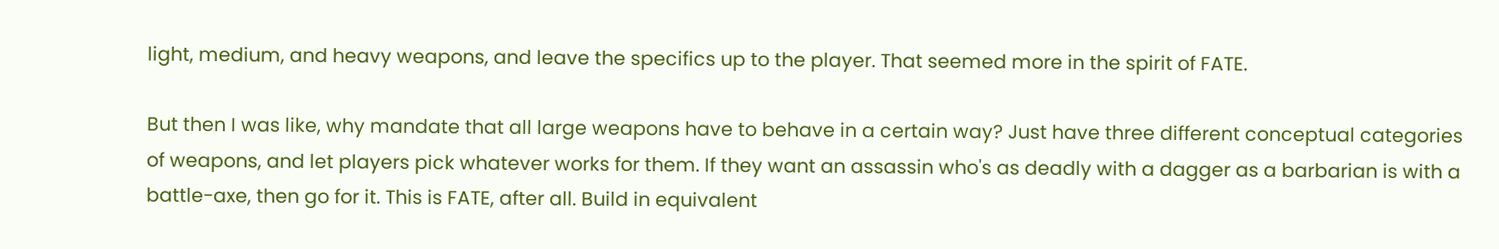light, medium, and heavy weapons, and leave the specifics up to the player. That seemed more in the spirit of FATE.

But then I was like, why mandate that all large weapons have to behave in a certain way? Just have three different conceptual categories of weapons, and let players pick whatever works for them. If they want an assassin who's as deadly with a dagger as a barbarian is with a battle-axe, then go for it. This is FATE, after all. Build in equivalent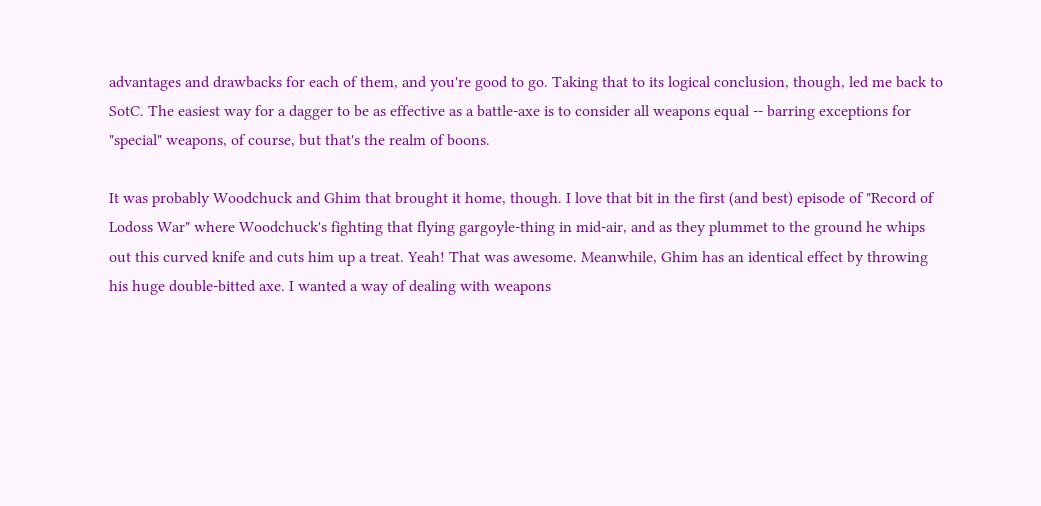advantages and drawbacks for each of them, and you're good to go. Taking that to its logical conclusion, though, led me back to SotC. The easiest way for a dagger to be as effective as a battle-axe is to consider all weapons equal -- barring exceptions for "special" weapons, of course, but that's the realm of boons.

It was probably Woodchuck and Ghim that brought it home, though. I love that bit in the first (and best) episode of "Record of Lodoss War" where Woodchuck's fighting that flying gargoyle-thing in mid-air, and as they plummet to the ground he whips out this curved knife and cuts him up a treat. Yeah! That was awesome. Meanwhile, Ghim has an identical effect by throwing his huge double-bitted axe. I wanted a way of dealing with weapons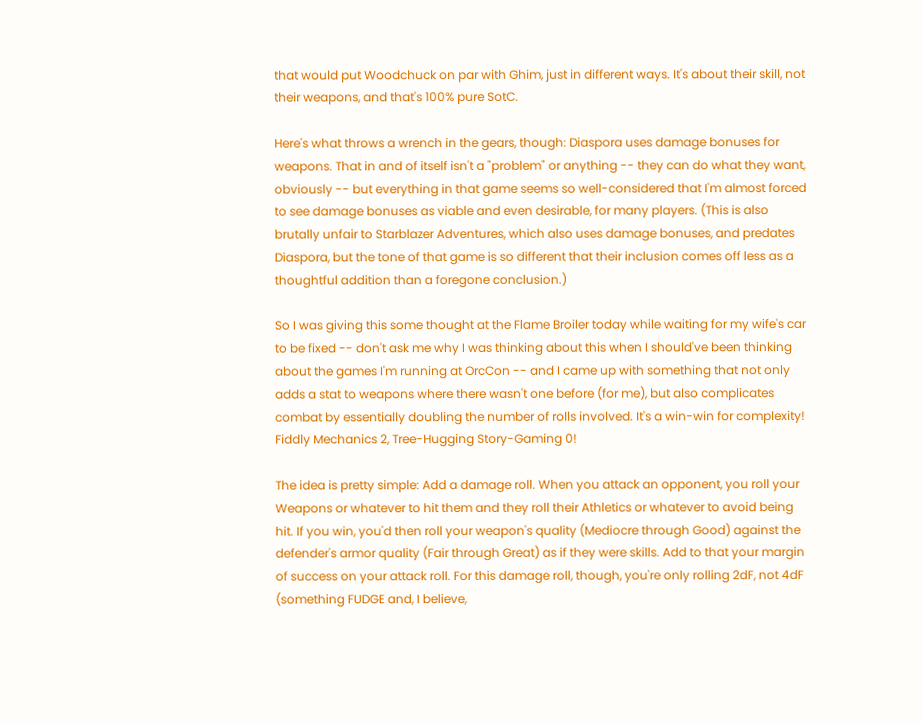that would put Woodchuck on par with Ghim, just in different ways. It's about their skill, not their weapons, and that's 100% pure SotC.

Here's what throws a wrench in the gears, though: Diaspora uses damage bonuses for weapons. That in and of itself isn't a "problem" or anything -- they can do what they want, obviously -- but everything in that game seems so well-considered that I'm almost forced to see damage bonuses as viable and even desirable, for many players. (This is also brutally unfair to Starblazer Adventures, which also uses damage bonuses, and predates Diaspora, but the tone of that game is so different that their inclusion comes off less as a thoughtful addition than a foregone conclusion.)

So I was giving this some thought at the Flame Broiler today while waiting for my wife's car to be fixed -- don't ask me why I was thinking about this when I should've been thinking about the games I'm running at OrcCon -- and I came up with something that not only adds a stat to weapons where there wasn't one before (for me), but also complicates combat by essentially doubling the number of rolls involved. It's a win-win for complexity! Fiddly Mechanics 2, Tree-Hugging Story-Gaming 0!

The idea is pretty simple: Add a damage roll. When you attack an opponent, you roll your Weapons or whatever to hit them and they roll their Athletics or whatever to avoid being hit. If you win, you'd then roll your weapon's quality (Mediocre through Good) against the defender's armor quality (Fair through Great) as if they were skills. Add to that your margin of success on your attack roll. For this damage roll, though, you're only rolling 2dF, not 4dF (something FUDGE and, I believe,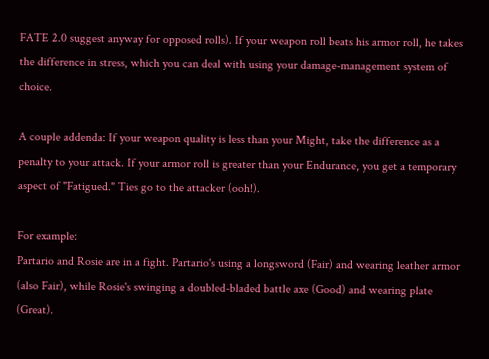FATE 2.0 suggest anyway for opposed rolls). If your weapon roll beats his armor roll, he takes the difference in stress, which you can deal with using your damage-management system of choice.

A couple addenda: If your weapon quality is less than your Might, take the difference as a penalty to your attack. If your armor roll is greater than your Endurance, you get a temporary aspect of "Fatigued." Ties go to the attacker (ooh!).

For example:
Partario and Rosie are in a fight. Partario's using a longsword (Fair) and wearing leather armor (also Fair), while Rosie's swinging a doubled-bladed battle axe (Good) and wearing plate (Great).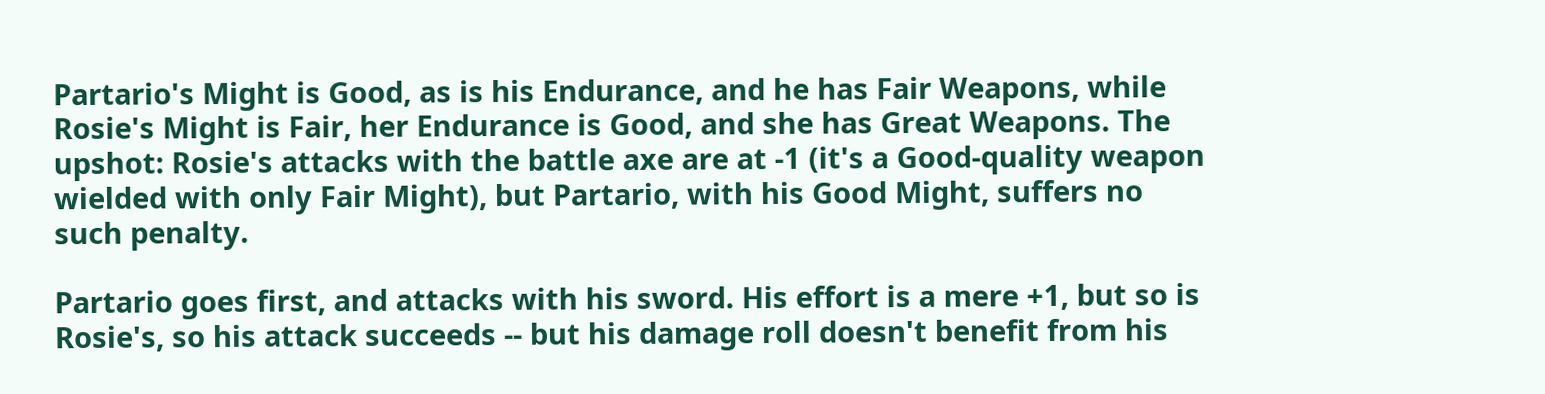Partario's Might is Good, as is his Endurance, and he has Fair Weapons, while Rosie's Might is Fair, her Endurance is Good, and she has Great Weapons. The upshot: Rosie's attacks with the battle axe are at -1 (it's a Good-quality weapon wielded with only Fair Might), but Partario, with his Good Might, suffers no such penalty.

Partario goes first, and attacks with his sword. His effort is a mere +1, but so is Rosie's, so his attack succeeds -- but his damage roll doesn't benefit from his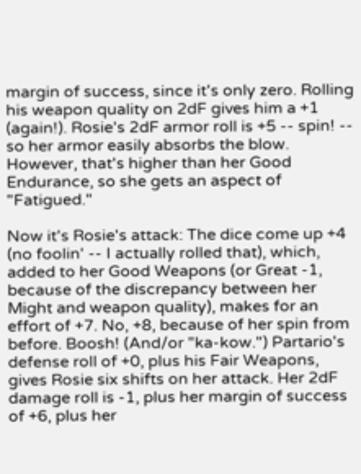margin of success, since it's only zero. Rolling his weapon quality on 2dF gives him a +1 (again!). Rosie's 2dF armor roll is +5 -- spin! -- so her armor easily absorbs the blow. However, that's higher than her Good Endurance, so she gets an aspect of "Fatigued."

Now it's Rosie's attack: The dice come up +4 (no foolin' -- I actually rolled that), which, added to her Good Weapons (or Great -1, because of the discrepancy between her Might and weapon quality), makes for an effort of +7. No, +8, because of her spin from before. Boosh! (And/or "ka-kow.") Partario's defense roll of +0, plus his Fair Weapons, gives Rosie six shifts on her attack. Her 2dF damage roll is -1, plus her margin of success of +6, plus her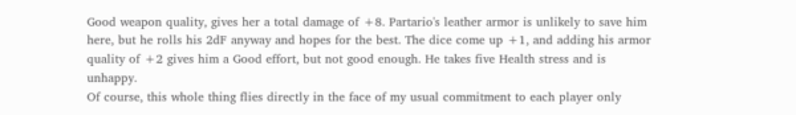Good weapon quality, gives her a total damage of +8. Partario's leather armor is unlikely to save him here, but he rolls his 2dF anyway and hopes for the best. The dice come up +1, and adding his armor quality of +2 gives him a Good effort, but not good enough. He takes five Health stress and is unhappy.
Of course, this whole thing flies directly in the face of my usual commitment to each player only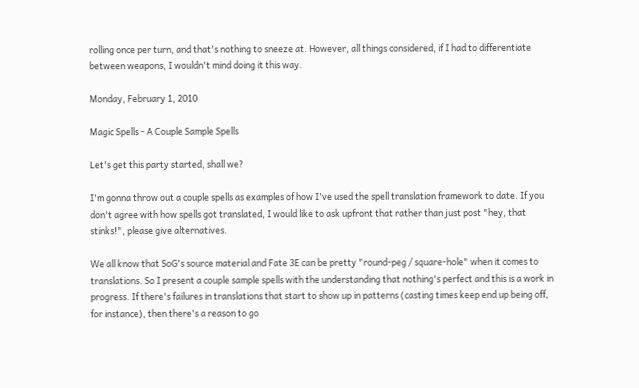rolling once per turn, and that's nothing to sneeze at. However, all things considered, if I had to differentiate between weapons, I wouldn't mind doing it this way.

Monday, February 1, 2010

Magic Spells - A Couple Sample Spells

Let's get this party started, shall we?

I'm gonna throw out a couple spells as examples of how I've used the spell translation framework to date. If you don't agree with how spells got translated, I would like to ask upfront that rather than just post "hey, that stinks!", please give alternatives.

We all know that SoG's source material and Fate 3E can be pretty "round-peg / square-hole" when it comes to translations. So I present a couple sample spells with the understanding that nothing's perfect and this is a work in progress. If there's failures in translations that start to show up in patterns (casting times keep end up being off, for instance), then there's a reason to go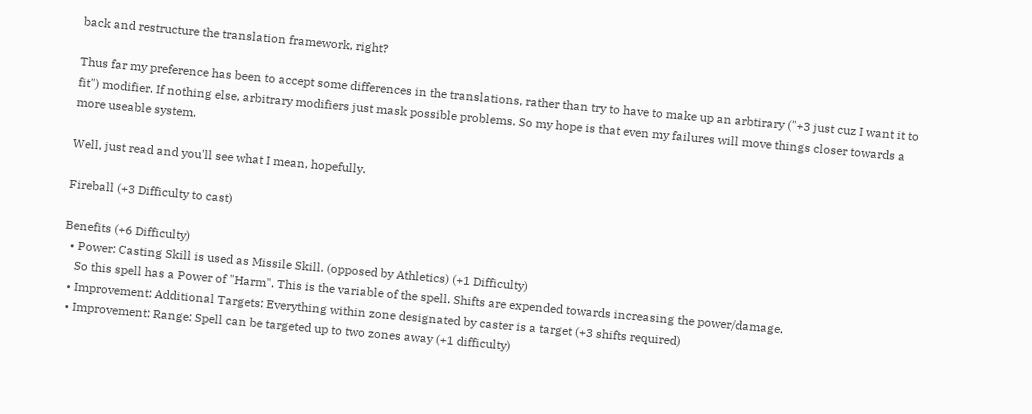back and restructure the translation framework, right?

Thus far my preference has been to accept some differences in the translations, rather than try to have to make up an arbtirary ("+3 just cuz I want it to fit") modifier. If nothing else, arbitrary modifiers just mask possible problems. So my hope is that even my failures will move things closer towards a more useable system.

Well, just read and you'll see what I mean, hopefully.

Fireball (+3 Difficulty to cast)

Benefits (+6 Difficulty)
  • Power: Casting Skill is used as Missile Skill. (opposed by Athletics) (+1 Difficulty)
    So this spell has a Power of "Harm". This is the variable of the spell. Shifts are expended towards increasing the power/damage.
  • Improvement: Additional Targets: Everything within zone designated by caster is a target (+3 shifts required)
  • Improvement: Range: Spell can be targeted up to two zones away (+1 difficulty)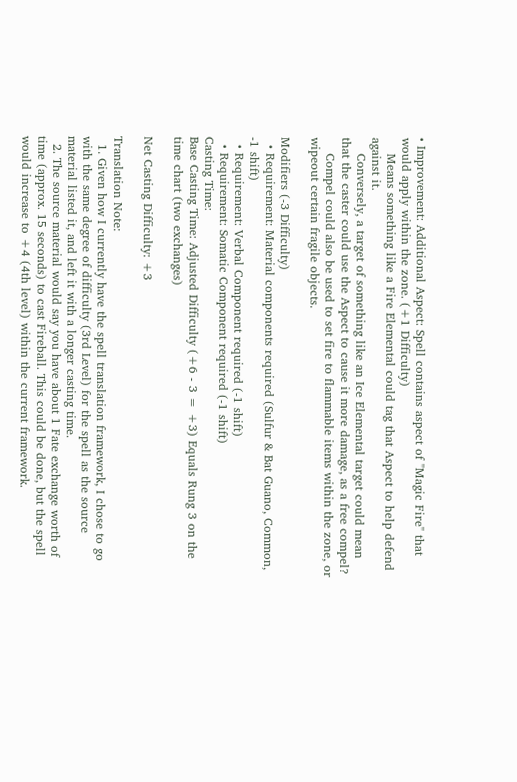• Improvement: Additional Aspect: Spell contains aspect of "Magic Fire" that would apply within the zone. (+1 Difficulty)
    Means something like a Fire Elemental could tag that Aspect to help defend against it.
    Conversely, a target of something like an Ice Elemental target could mean that the caster could use the Aspect to cause it more damage, as a free compel?
    Compel could also be used to set fire to flammable items within the zone, or wipeout certain fragile objects.

Modifiers (-3 Difficulty)
  • Requirement: Material components required (Sulfur & Bat Guano, Common, -1 shift)
  • Requirement: Verbal Component required (-1 shift)
  • Requirement: Somatic Component required (-1 shift)
Casting Time:
Base Casting Time: Adjusted Difficulty (+6 - 3 = +3) Equals Rung 3 on the time chart (two exchanges)

Net Casting Difficulty: +3

Translation Note:
  1. Given how I currently have the spell translation framework, I chose to go with the same degree of difficulty (3rd Level) for the spell as the source material listed it, and left it with a longer casting time.
  2. The source material would say you have about 1 Fate exchange worth of time (approx. 15 seconds) to cast Fireball. This could be done, but the spell would increase to +4 (4th level) within the current framework.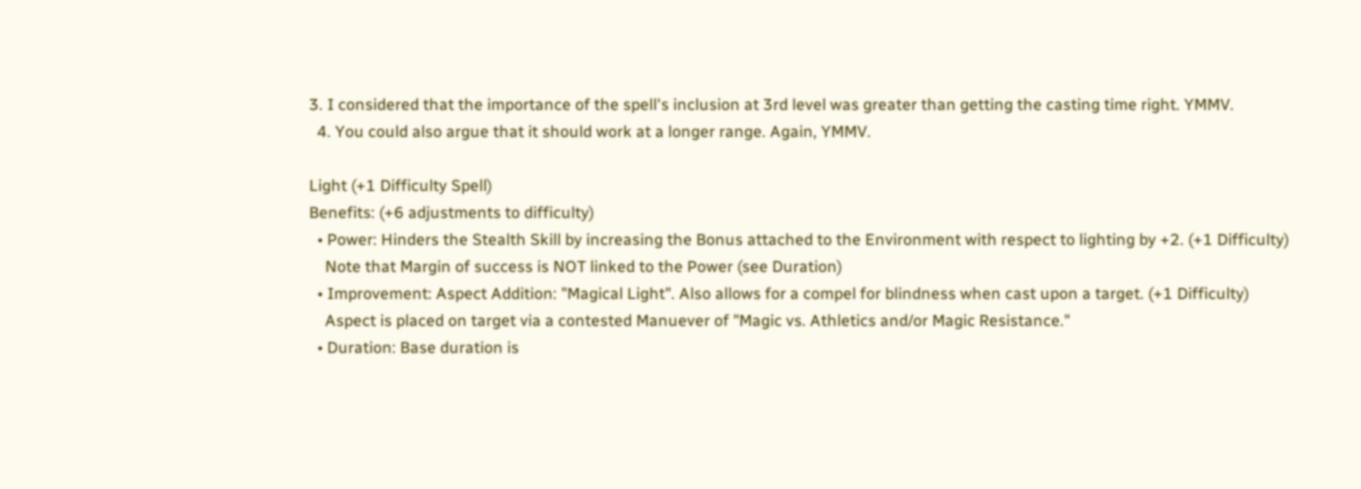3. I considered that the importance of the spell's inclusion at 3rd level was greater than getting the casting time right. YMMV.
  4. You could also argue that it should work at a longer range. Again, YMMV.

Light (+1 Difficulty Spell)
Benefits: (+6 adjustments to difficulty)
  • Power: Hinders the Stealth Skill by increasing the Bonus attached to the Environment with respect to lighting by +2. (+1 Difficulty)
    Note that Margin of success is NOT linked to the Power (see Duration)
  • Improvement: Aspect Addition: "Magical Light". Also allows for a compel for blindness when cast upon a target. (+1 Difficulty)
    Aspect is placed on target via a contested Manuever of "Magic vs. Athletics and/or Magic Resistance."
  • Duration: Base duration is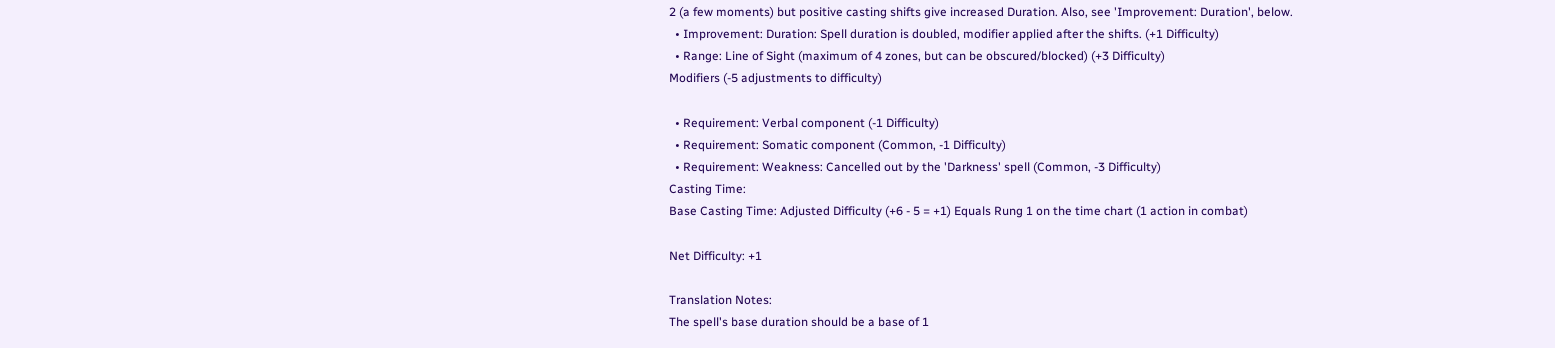2 (a few moments) but positive casting shifts give increased Duration. Also, see 'Improvement: Duration', below.
  • Improvement: Duration: Spell duration is doubled, modifier applied after the shifts. (+1 Difficulty)
  • Range: Line of Sight (maximum of 4 zones, but can be obscured/blocked) (+3 Difficulty)
Modifiers (-5 adjustments to difficulty)

  • Requirement: Verbal component (-1 Difficulty)
  • Requirement: Somatic component (Common, -1 Difficulty)
  • Requirement: Weakness: Cancelled out by the 'Darkness' spell (Common, -3 Difficulty)
Casting Time:
Base Casting Time: Adjusted Difficulty (+6 - 5 = +1) Equals Rung 1 on the time chart (1 action in combat)

Net Difficulty: +1

Translation Notes:
The spell's base duration should be a base of 1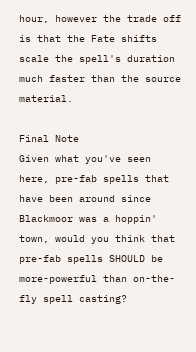hour, however the trade off is that the Fate shifts scale the spell's duration much faster than the source material.

Final Note
Given what you've seen here, pre-fab spells that have been around since Blackmoor was a hoppin' town, would you think that pre-fab spells SHOULD be more-powerful than on-the-fly spell casting?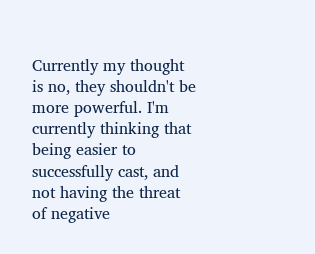Currently my thought is no, they shouldn't be more powerful. I'm currently thinking that being easier to successfully cast, and not having the threat of negative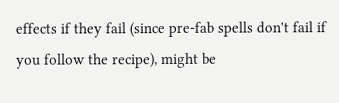effects if they fail (since pre-fab spells don't fail if you follow the recipe), might be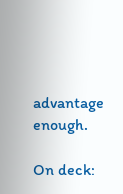advantage enough.

On deck: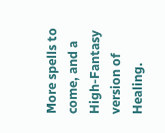More spells to come, and a High-Fantasy version of Healing.